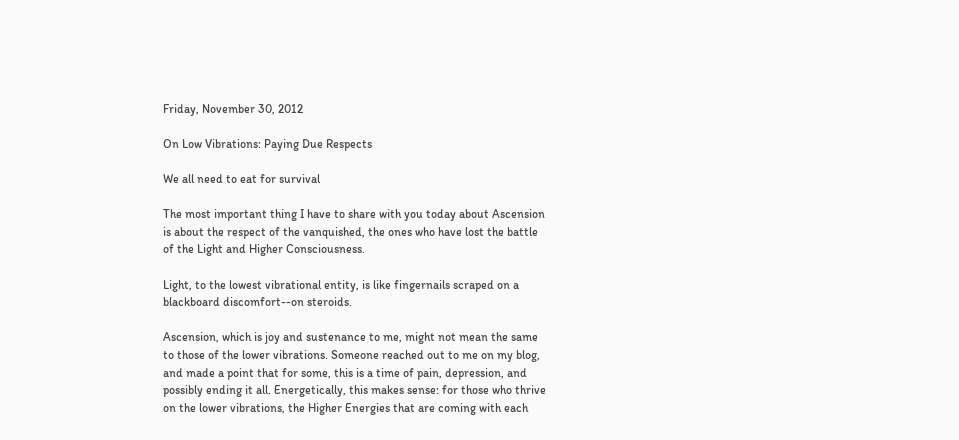Friday, November 30, 2012

On Low Vibrations: Paying Due Respects

We all need to eat for survival

The most important thing I have to share with you today about Ascension is about the respect of the vanquished, the ones who have lost the battle of the Light and Higher Consciousness.

Light, to the lowest vibrational entity, is like fingernails scraped on a blackboard discomfort--on steroids.

Ascension, which is joy and sustenance to me, might not mean the same to those of the lower vibrations. Someone reached out to me on my blog, and made a point that for some, this is a time of pain, depression, and possibly ending it all. Energetically, this makes sense: for those who thrive on the lower vibrations, the Higher Energies that are coming with each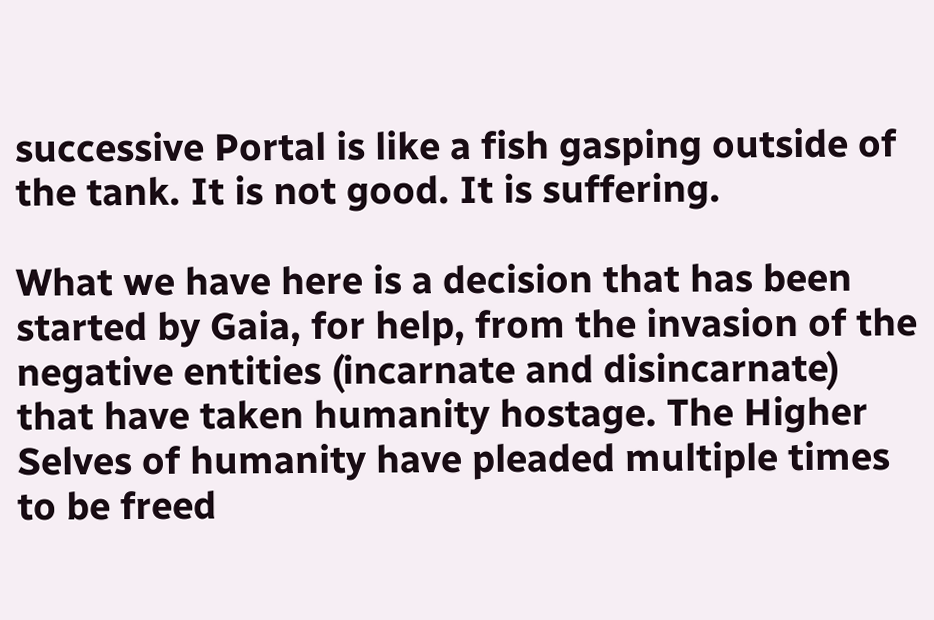successive Portal is like a fish gasping outside of the tank. It is not good. It is suffering.

What we have here is a decision that has been started by Gaia, for help, from the invasion of the negative entities (incarnate and disincarnate) that have taken humanity hostage. The Higher Selves of humanity have pleaded multiple times to be freed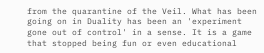from the quarantine of the Veil. What has been going on in Duality has been an 'experiment gone out of control' in a sense. It is a game that stopped being fun or even educational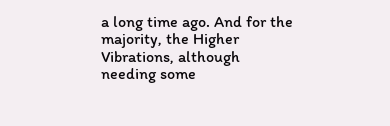a long time ago. And for the majority, the Higher Vibrations, although needing some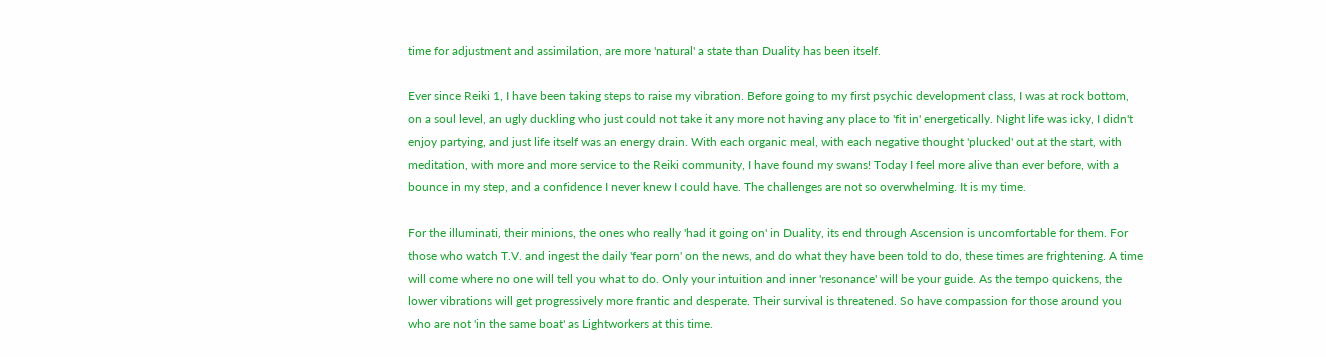time for adjustment and assimilation, are more 'natural' a state than Duality has been itself.

Ever since Reiki 1, I have been taking steps to raise my vibration. Before going to my first psychic development class, I was at rock bottom, on a soul level, an ugly duckling who just could not take it any more not having any place to 'fit in' energetically. Night life was icky, I didn't enjoy partying, and just life itself was an energy drain. With each organic meal, with each negative thought 'plucked' out at the start, with meditation, with more and more service to the Reiki community, I have found my swans! Today I feel more alive than ever before, with a bounce in my step, and a confidence I never knew I could have. The challenges are not so overwhelming. It is my time.

For the illuminati, their minions, the ones who really 'had it going on' in Duality, its end through Ascension is uncomfortable for them. For those who watch T.V. and ingest the daily 'fear porn' on the news, and do what they have been told to do, these times are frightening. A time will come where no one will tell you what to do. Only your intuition and inner 'resonance' will be your guide. As the tempo quickens, the lower vibrations will get progressively more frantic and desperate. Their survival is threatened. So have compassion for those around you who are not 'in the same boat' as Lightworkers at this time.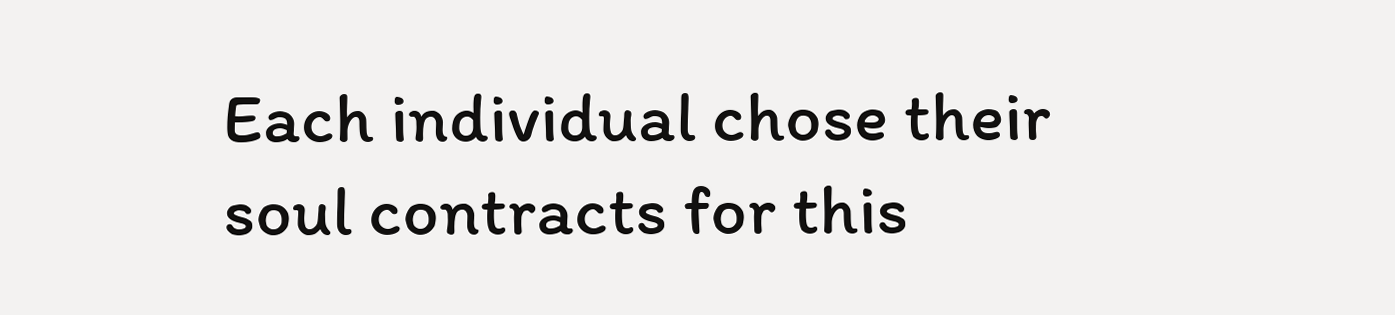Each individual chose their soul contracts for this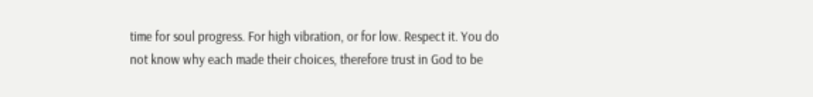time for soul progress. For high vibration, or for low. Respect it. You do not know why each made their choices, therefore trust in God to be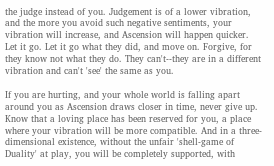the judge instead of you. Judgement is of a lower vibration, and the more you avoid such negative sentiments, your vibration will increase, and Ascension will happen quicker. Let it go. Let it go what they did, and move on. Forgive, for they know not what they do. They can't--they are in a different vibration and can't 'see' the same as you.

If you are hurting, and your whole world is falling apart around you as Ascension draws closer in time, never give up. Know that a loving place has been reserved for you, a place where your vibration will be more compatible. And in a three-dimensional existence, without the unfair 'shell-game of Duality' at play, you will be completely supported, with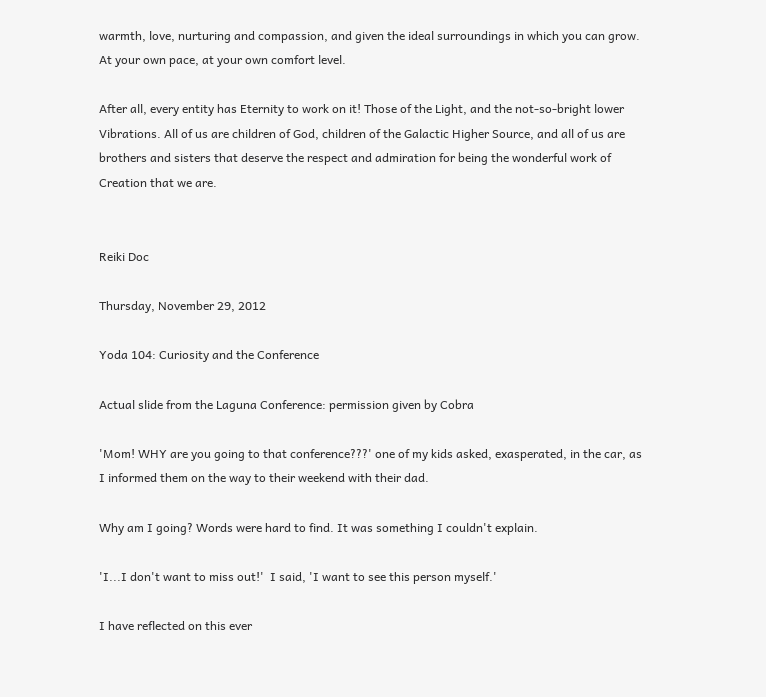warmth, love, nurturing and compassion, and given the ideal surroundings in which you can grow. At your own pace, at your own comfort level.

After all, every entity has Eternity to work on it! Those of the Light, and the not-so-bright lower Vibrations. All of us are children of God, children of the Galactic Higher Source, and all of us are brothers and sisters that deserve the respect and admiration for being the wonderful work of Creation that we are.


Reiki Doc

Thursday, November 29, 2012

Yoda 104: Curiosity and the Conference

Actual slide from the Laguna Conference: permission given by Cobra

'Mom! WHY are you going to that conference???' one of my kids asked, exasperated, in the car, as I informed them on the way to their weekend with their dad.

Why am I going? Words were hard to find. It was something I couldn't explain.

'I...I don't want to miss out!'  I said, 'I want to see this person myself.'

I have reflected on this ever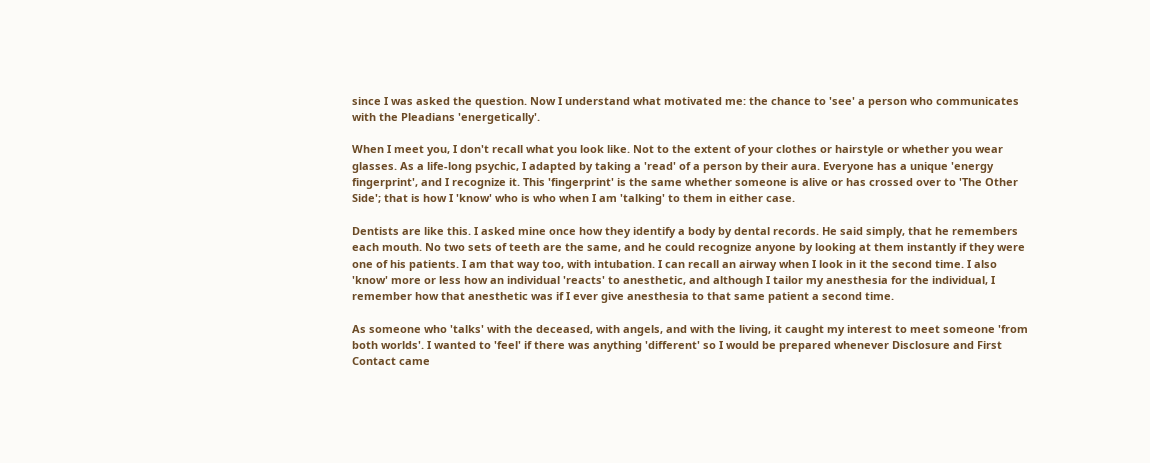since I was asked the question. Now I understand what motivated me: the chance to 'see' a person who communicates with the Pleadians 'energetically'.

When I meet you, I don't recall what you look like. Not to the extent of your clothes or hairstyle or whether you wear glasses. As a life-long psychic, I adapted by taking a 'read' of a person by their aura. Everyone has a unique 'energy fingerprint', and I recognize it. This 'fingerprint' is the same whether someone is alive or has crossed over to 'The Other Side'; that is how I 'know' who is who when I am 'talking' to them in either case.

Dentists are like this. I asked mine once how they identify a body by dental records. He said simply, that he remembers each mouth. No two sets of teeth are the same, and he could recognize anyone by looking at them instantly if they were one of his patients. I am that way too, with intubation. I can recall an airway when I look in it the second time. I also 'know' more or less how an individual 'reacts' to anesthetic, and although I tailor my anesthesia for the individual, I remember how that anesthetic was if I ever give anesthesia to that same patient a second time.

As someone who 'talks' with the deceased, with angels, and with the living, it caught my interest to meet someone 'from both worlds'. I wanted to 'feel' if there was anything 'different' so I would be prepared whenever Disclosure and First Contact came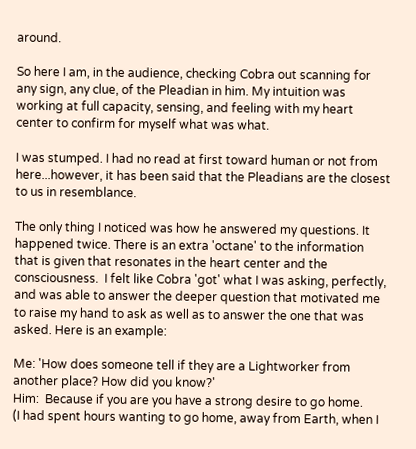around.

So here I am, in the audience, checking Cobra out scanning for any sign, any clue, of the Pleadian in him. My intuition was working at full capacity, sensing, and feeling with my heart center to confirm for myself what was what.

I was stumped. I had no read at first toward human or not from here...however, it has been said that the Pleadians are the closest to us in resemblance.

The only thing I noticed was how he answered my questions. It happened twice. There is an extra 'octane' to the information that is given that resonates in the heart center and the consciousness.  I felt like Cobra 'got' what I was asking, perfectly, and was able to answer the deeper question that motivated me to raise my hand to ask as well as to answer the one that was asked. Here is an example:

Me: 'How does someone tell if they are a Lightworker from another place? How did you know?'
Him:  Because if you are you have a strong desire to go home.
(I had spent hours wanting to go home, away from Earth, when I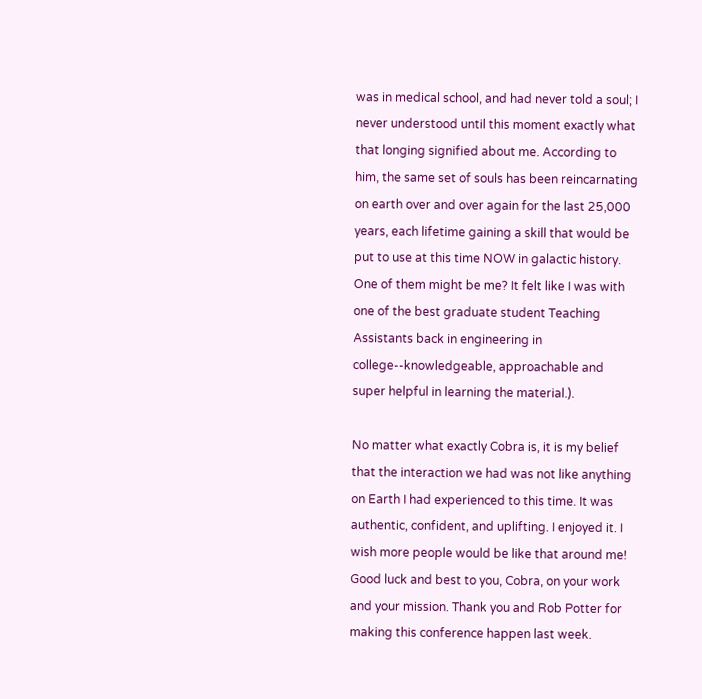was in medical school, and had never told a soul; I never understood until this moment exactly what that longing signified about me. According to him, the same set of souls has been reincarnating on earth over and over again for the last 25,000 years, each lifetime gaining a skill that would be put to use at this time NOW in galactic history. One of them might be me? It felt like I was with one of the best graduate student Teaching Assistants back in engineering in college--knowledgeable, approachable and super helpful in learning the material.).

No matter what exactly Cobra is, it is my belief that the interaction we had was not like anything on Earth I had experienced to this time. It was authentic, confident, and uplifting. I enjoyed it. I wish more people would be like that around me! Good luck and best to you, Cobra, on your work and your mission. Thank you and Rob Potter for making this conference happen last week.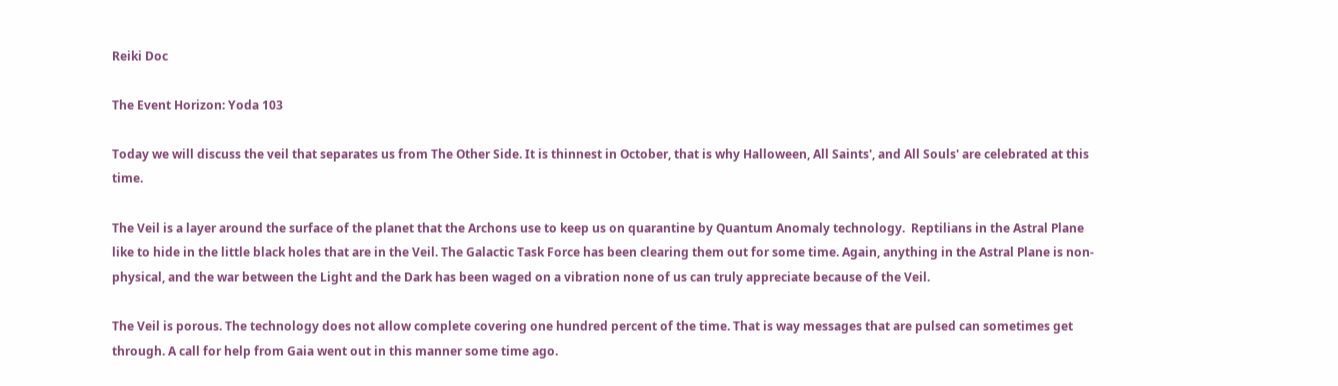Reiki Doc

The Event Horizon: Yoda 103

Today we will discuss the veil that separates us from The Other Side. It is thinnest in October, that is why Halloween, All Saints', and All Souls' are celebrated at this time.

The Veil is a layer around the surface of the planet that the Archons use to keep us on quarantine by Quantum Anomaly technology.  Reptilians in the Astral Plane like to hide in the little black holes that are in the Veil. The Galactic Task Force has been clearing them out for some time. Again, anything in the Astral Plane is non-physical, and the war between the Light and the Dark has been waged on a vibration none of us can truly appreciate because of the Veil.

The Veil is porous. The technology does not allow complete covering one hundred percent of the time. That is way messages that are pulsed can sometimes get through. A call for help from Gaia went out in this manner some time ago.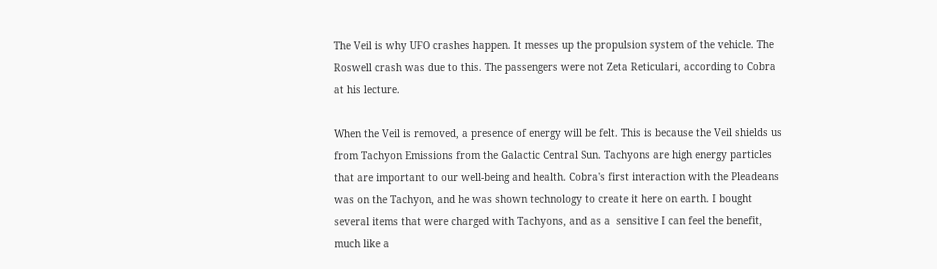The Veil is why UFO crashes happen. It messes up the propulsion system of the vehicle. The Roswell crash was due to this. The passengers were not Zeta Reticulari, according to Cobra at his lecture.

When the Veil is removed, a presence of energy will be felt. This is because the Veil shields us from Tachyon Emissions from the Galactic Central Sun. Tachyons are high energy particles that are important to our well-being and health. Cobra's first interaction with the Pleadeans was on the Tachyon, and he was shown technology to create it here on earth. I bought several items that were charged with Tachyons, and as a  sensitive I can feel the benefit, much like a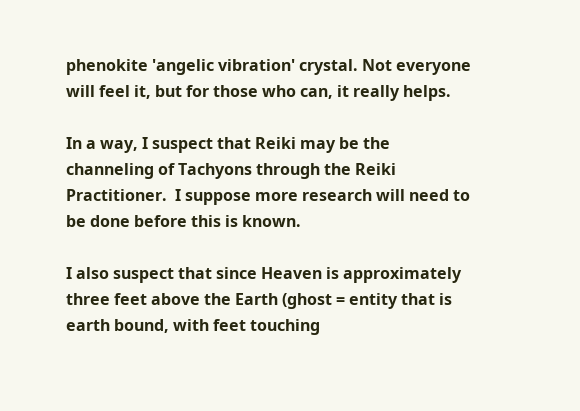phenokite 'angelic vibration' crystal. Not everyone will feel it, but for those who can, it really helps.

In a way, I suspect that Reiki may be the channeling of Tachyons through the Reiki Practitioner.  I suppose more research will need to be done before this is known.

I also suspect that since Heaven is approximately three feet above the Earth (ghost = entity that is earth bound, with feet touching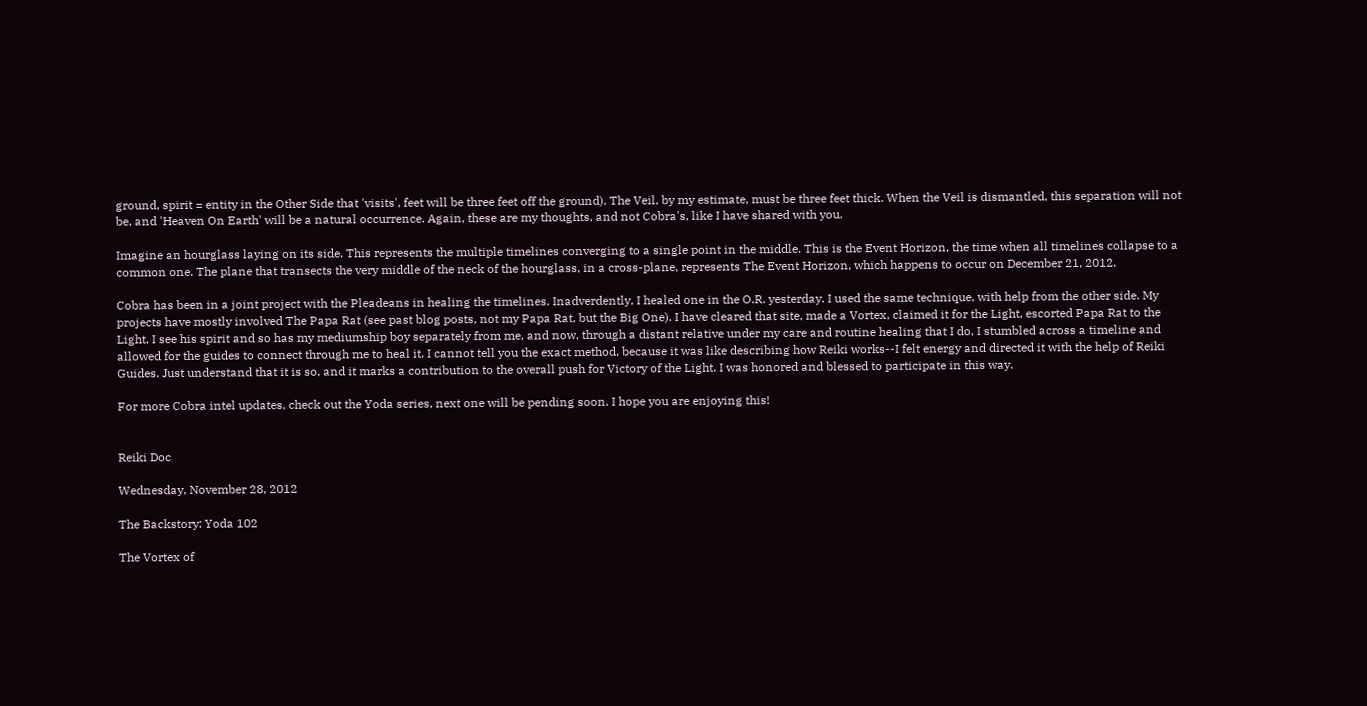ground, spirit = entity in the Other Side that 'visits', feet will be three feet off the ground). The Veil, by my estimate, must be three feet thick. When the Veil is dismantled, this separation will not be, and 'Heaven On Earth' will be a natural occurrence. Again, these are my thoughts, and not Cobra's, like I have shared with you.

Imagine an hourglass laying on its side. This represents the multiple timelines converging to a single point in the middle. This is the Event Horizon, the time when all timelines collapse to a common one. The plane that transects the very middle of the neck of the hourglass, in a cross-plane, represents The Event Horizon, which happens to occur on December 21, 2012.

Cobra has been in a joint project with the Pleadeans in healing the timelines. Inadverdently, I healed one in the O.R. yesterday. I used the same technique, with help from the other side. My projects have mostly involved The Papa Rat (see past blog posts, not my Papa Rat, but the Big One). I have cleared that site, made a Vortex, claimed it for the Light, escorted Papa Rat to the Light, I see his spirit and so has my mediumship boy separately from me, and now, through a distant relative under my care and routine healing that I do, I stumbled across a timeline and allowed for the guides to connect through me to heal it. I cannot tell you the exact method, because it was like describing how Reiki works--I felt energy and directed it with the help of Reiki Guides. Just understand that it is so, and it marks a contribution to the overall push for Victory of the Light. I was honored and blessed to participate in this way.

For more Cobra intel updates, check out the Yoda series, next one will be pending soon. I hope you are enjoying this!


Reiki Doc

Wednesday, November 28, 2012

The Backstory: Yoda 102

The Vortex of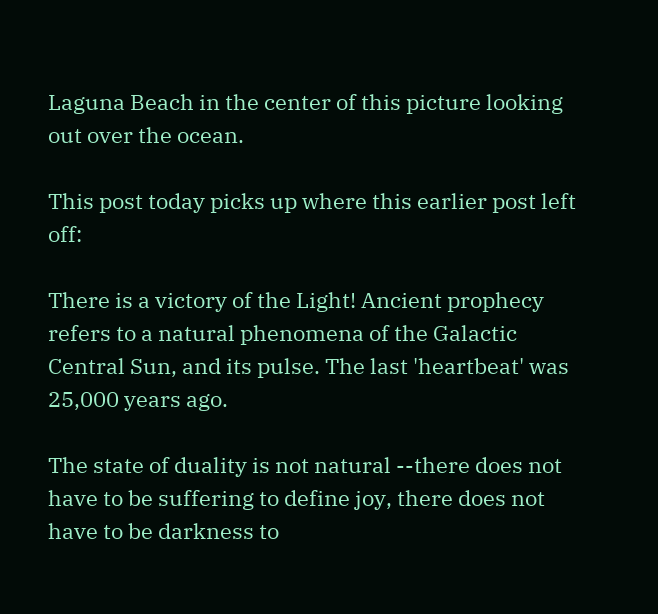Laguna Beach in the center of this picture looking out over the ocean.

This post today picks up where this earlier post left off:

There is a victory of the Light! Ancient prophecy refers to a natural phenomena of the Galactic Central Sun, and its pulse. The last 'heartbeat' was 25,000 years ago.

The state of duality is not natural --there does not have to be suffering to define joy, there does not have to be darkness to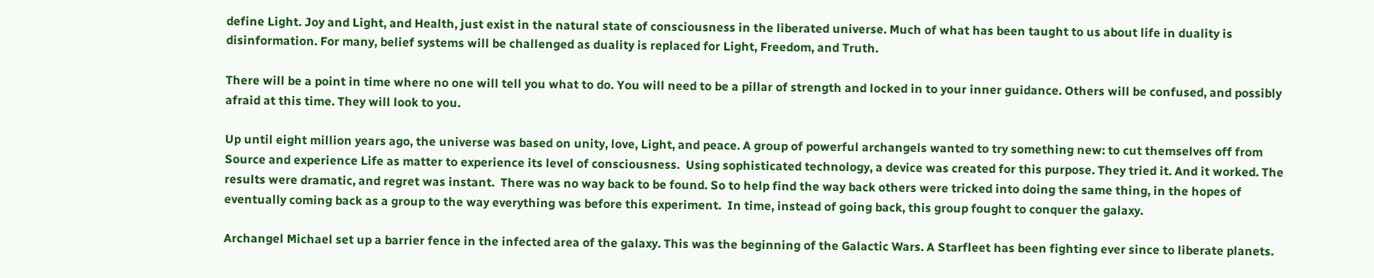define Light. Joy and Light, and Health, just exist in the natural state of consciousness in the liberated universe. Much of what has been taught to us about life in duality is disinformation. For many, belief systems will be challenged as duality is replaced for Light, Freedom, and Truth.

There will be a point in time where no one will tell you what to do. You will need to be a pillar of strength and locked in to your inner guidance. Others will be confused, and possibly afraid at this time. They will look to you.

Up until eight million years ago, the universe was based on unity, love, Light, and peace. A group of powerful archangels wanted to try something new: to cut themselves off from Source and experience Life as matter to experience its level of consciousness.  Using sophisticated technology, a device was created for this purpose. They tried it. And it worked. The results were dramatic, and regret was instant.  There was no way back to be found. So to help find the way back others were tricked into doing the same thing, in the hopes of eventually coming back as a group to the way everything was before this experiment.  In time, instead of going back, this group fought to conquer the galaxy.

Archangel Michael set up a barrier fence in the infected area of the galaxy. This was the beginning of the Galactic Wars. A Starfleet has been fighting ever since to liberate planets.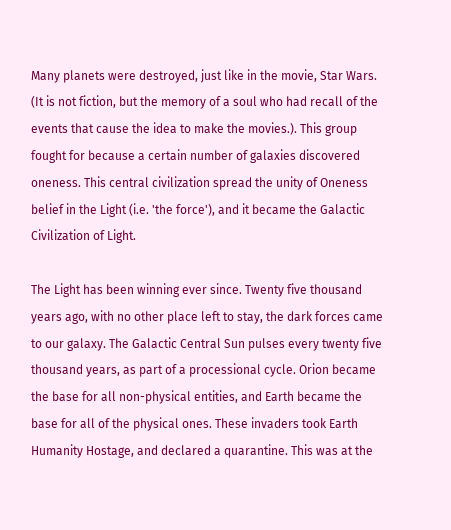Many planets were destroyed, just like in the movie, Star Wars. (It is not fiction, but the memory of a soul who had recall of the events that cause the idea to make the movies.). This group fought for because a certain number of galaxies discovered oneness. This central civilization spread the unity of Oneness belief in the Light (i.e. 'the force'), and it became the Galactic Civilization of Light.

The Light has been winning ever since. Twenty five thousand years ago, with no other place left to stay, the dark forces came to our galaxy. The Galactic Central Sun pulses every twenty five thousand years, as part of a processional cycle. Orion became the base for all non-physical entities, and Earth became the base for all of the physical ones. These invaders took Earth Humanity Hostage, and declared a quarantine. This was at the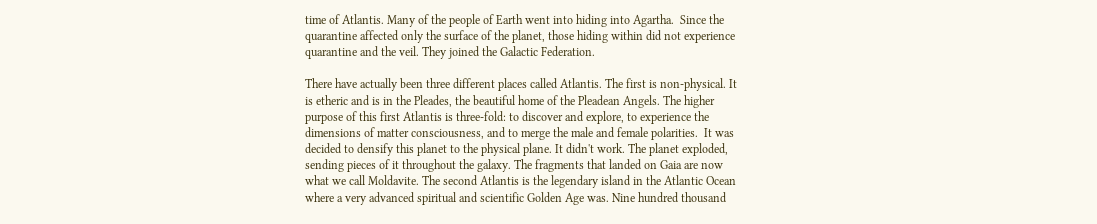time of Atlantis. Many of the people of Earth went into hiding into Agartha.  Since the quarantine affected only the surface of the planet, those hiding within did not experience quarantine and the veil. They joined the Galactic Federation.

There have actually been three different places called Atlantis. The first is non-physical. It is etheric and is in the Pleades, the beautiful home of the Pleadean Angels. The higher purpose of this first Atlantis is three-fold: to discover and explore, to experience the dimensions of matter consciousness, and to merge the male and female polarities.  It was decided to densify this planet to the physical plane. It didn't work. The planet exploded, sending pieces of it throughout the galaxy. The fragments that landed on Gaia are now what we call Moldavite. The second Atlantis is the legendary island in the Atlantic Ocean where a very advanced spiritual and scientific Golden Age was. Nine hundred thousand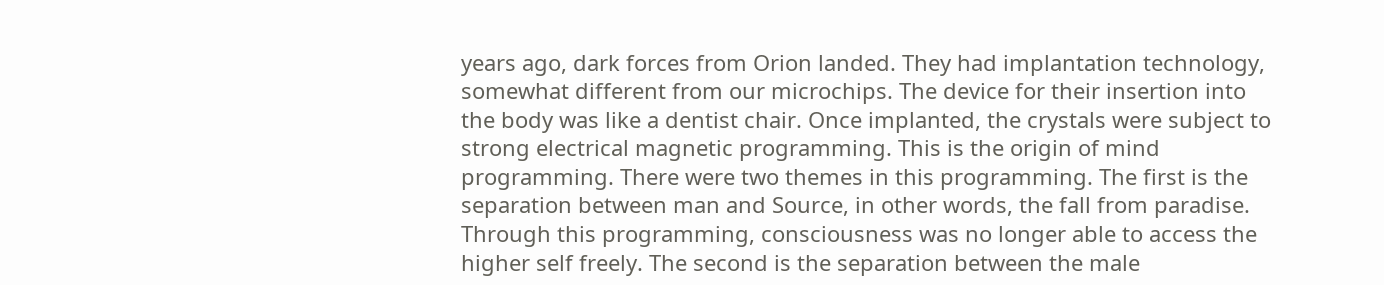years ago, dark forces from Orion landed. They had implantation technology, somewhat different from our microchips. The device for their insertion into the body was like a dentist chair. Once implanted, the crystals were subject to strong electrical magnetic programming. This is the origin of mind programming. There were two themes in this programming. The first is the separation between man and Source, in other words, the fall from paradise. Through this programming, consciousness was no longer able to access the higher self freely. The second is the separation between the male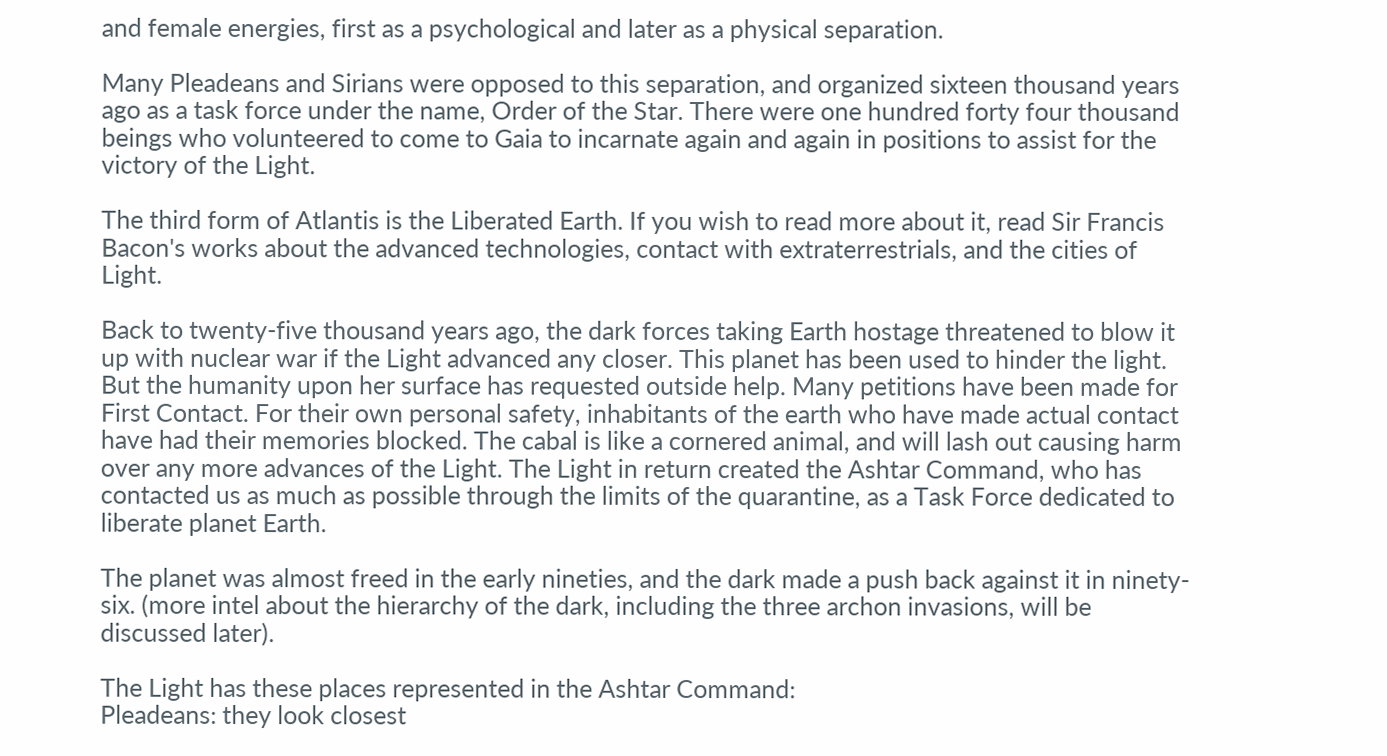and female energies, first as a psychological and later as a physical separation.

Many Pleadeans and Sirians were opposed to this separation, and organized sixteen thousand years ago as a task force under the name, Order of the Star. There were one hundred forty four thousand beings who volunteered to come to Gaia to incarnate again and again in positions to assist for the victory of the Light.

The third form of Atlantis is the Liberated Earth. If you wish to read more about it, read Sir Francis Bacon's works about the advanced technologies, contact with extraterrestrials, and the cities of Light.

Back to twenty-five thousand years ago, the dark forces taking Earth hostage threatened to blow it up with nuclear war if the Light advanced any closer. This planet has been used to hinder the light. But the humanity upon her surface has requested outside help. Many petitions have been made for First Contact. For their own personal safety, inhabitants of the earth who have made actual contact have had their memories blocked. The cabal is like a cornered animal, and will lash out causing harm over any more advances of the Light. The Light in return created the Ashtar Command, who has contacted us as much as possible through the limits of the quarantine, as a Task Force dedicated to liberate planet Earth.

The planet was almost freed in the early nineties, and the dark made a push back against it in ninety-six. (more intel about the hierarchy of the dark, including the three archon invasions, will be discussed later).

The Light has these places represented in the Ashtar Command:
Pleadeans: they look closest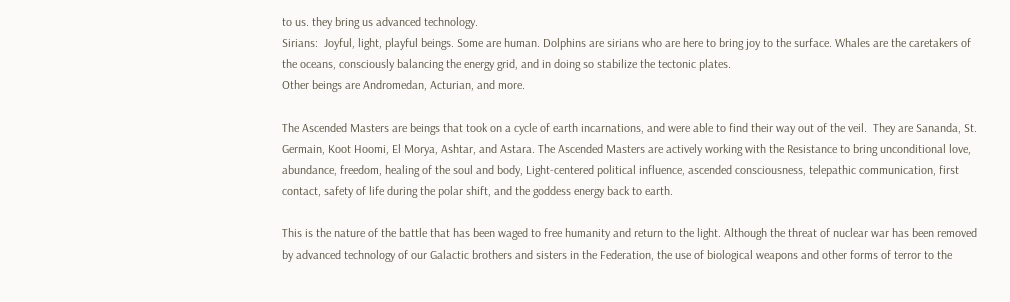to us. they bring us advanced technology.
Sirians:  Joyful, light, playful beings. Some are human. Dolphins are sirians who are here to bring joy to the surface. Whales are the caretakers of the oceans, consciously balancing the energy grid, and in doing so stabilize the tectonic plates.
Other beings are Andromedan, Acturian, and more.

The Ascended Masters are beings that took on a cycle of earth incarnations, and were able to find their way out of the veil.  They are Sananda, St. Germain, Koot Hoomi, El Morya, Ashtar, and Astara. The Ascended Masters are actively working with the Resistance to bring unconditional love, abundance, freedom, healing of the soul and body, Light-centered political influence, ascended consciousness, telepathic communication, first contact, safety of life during the polar shift, and the goddess energy back to earth.

This is the nature of the battle that has been waged to free humanity and return to the light. Although the threat of nuclear war has been removed by advanced technology of our Galactic brothers and sisters in the Federation, the use of biological weapons and other forms of terror to the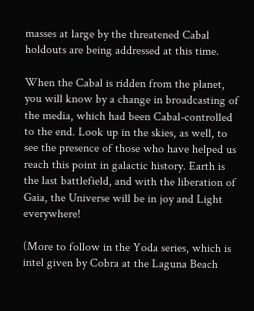masses at large by the threatened Cabal holdouts are being addressed at this time.

When the Cabal is ridden from the planet, you will know by a change in broadcasting of the media, which had been Cabal-controlled to the end. Look up in the skies, as well, to see the presence of those who have helped us reach this point in galactic history. Earth is the last battlefield, and with the liberation of Gaia, the Universe will be in joy and Light everywhere!

(More to follow in the Yoda series, which is intel given by Cobra at the Laguna Beach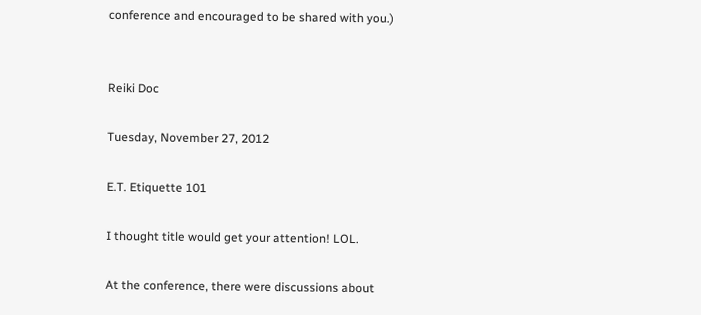conference and encouraged to be shared with you.)


Reiki Doc

Tuesday, November 27, 2012

E.T. Etiquette 101

I thought title would get your attention! LOL.

At the conference, there were discussions about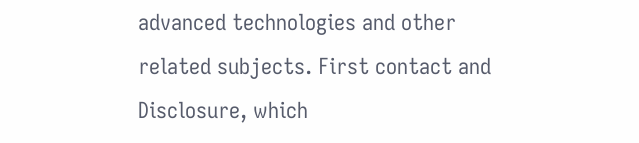advanced technologies and other related subjects. First contact and Disclosure, which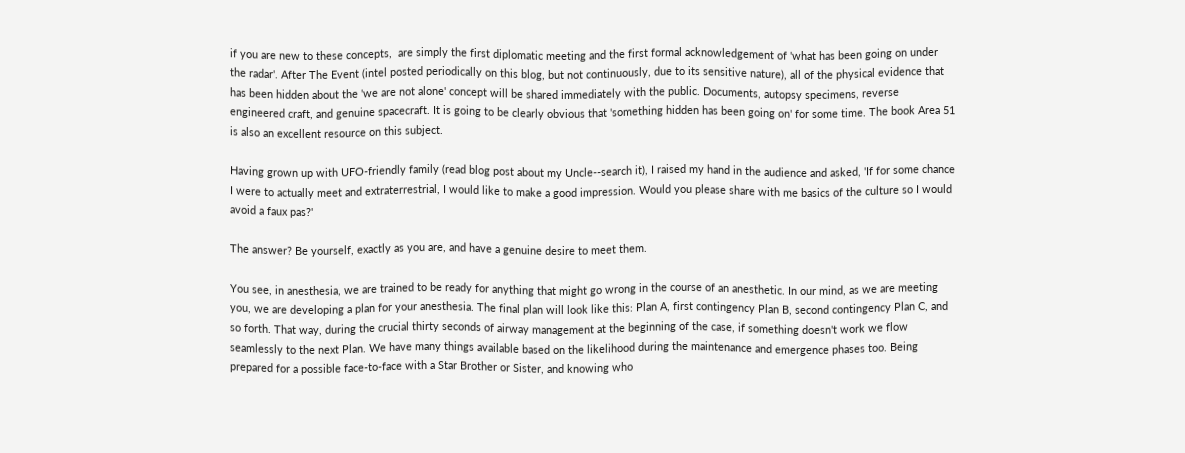if you are new to these concepts,  are simply the first diplomatic meeting and the first formal acknowledgement of 'what has been going on under the radar'. After The Event (intel posted periodically on this blog, but not continuously, due to its sensitive nature), all of the physical evidence that has been hidden about the 'we are not alone' concept will be shared immediately with the public. Documents, autopsy specimens, reverse engineered craft, and genuine spacecraft. It is going to be clearly obvious that 'something hidden has been going on' for some time. The book Area 51 is also an excellent resource on this subject.

Having grown up with UFO-friendly family (read blog post about my Uncle--search it), I raised my hand in the audience and asked, 'If for some chance I were to actually meet and extraterrestrial, I would like to make a good impression. Would you please share with me basics of the culture so I would avoid a faux pas?'

The answer? Be yourself, exactly as you are, and have a genuine desire to meet them.

You see, in anesthesia, we are trained to be ready for anything that might go wrong in the course of an anesthetic. In our mind, as we are meeting you, we are developing a plan for your anesthesia. The final plan will look like this: Plan A, first contingency Plan B, second contingency Plan C, and so forth. That way, during the crucial thirty seconds of airway management at the beginning of the case, if something doesn't work we flow seamlessly to the next Plan. We have many things available based on the likelihood during the maintenance and emergence phases too. Being prepared for a possible face-to-face with a Star Brother or Sister, and knowing who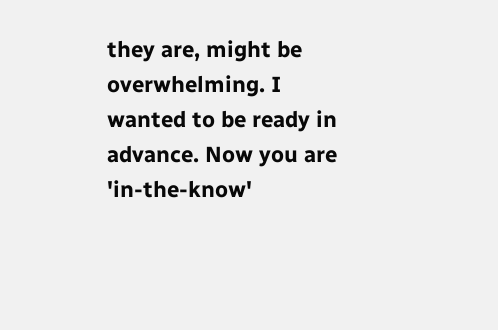they are, might be overwhelming. I wanted to be ready in advance. Now you are 'in-the-know'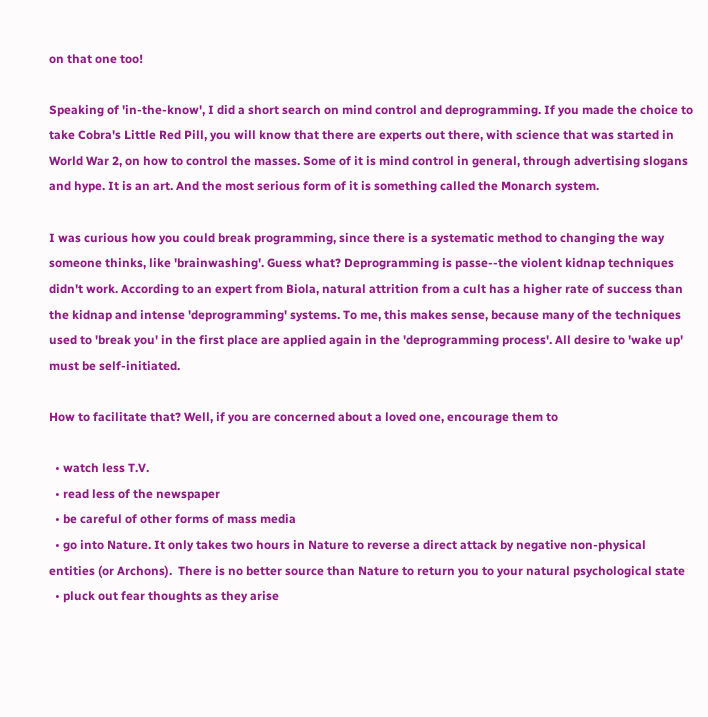on that one too!

Speaking of 'in-the-know', I did a short search on mind control and deprogramming. If you made the choice to take Cobra's Little Red Pill, you will know that there are experts out there, with science that was started in World War 2, on how to control the masses. Some of it is mind control in general, through advertising slogans and hype. It is an art. And the most serious form of it is something called the Monarch system.

I was curious how you could break programming, since there is a systematic method to changing the way someone thinks, like 'brainwashing'. Guess what? Deprogramming is passe--the violent kidnap techniques didn't work. According to an expert from Biola, natural attrition from a cult has a higher rate of success than the kidnap and intense 'deprogramming' systems. To me, this makes sense, because many of the techniques used to 'break you' in the first place are applied again in the 'deprogramming process'. All desire to 'wake up' must be self-initiated.

How to facilitate that? Well, if you are concerned about a loved one, encourage them to

  • watch less T.V.
  • read less of the newspaper
  • be careful of other forms of mass media
  • go into Nature. It only takes two hours in Nature to reverse a direct attack by negative non-physical entities (or Archons).  There is no better source than Nature to return you to your natural psychological state
  • pluck out fear thoughts as they arise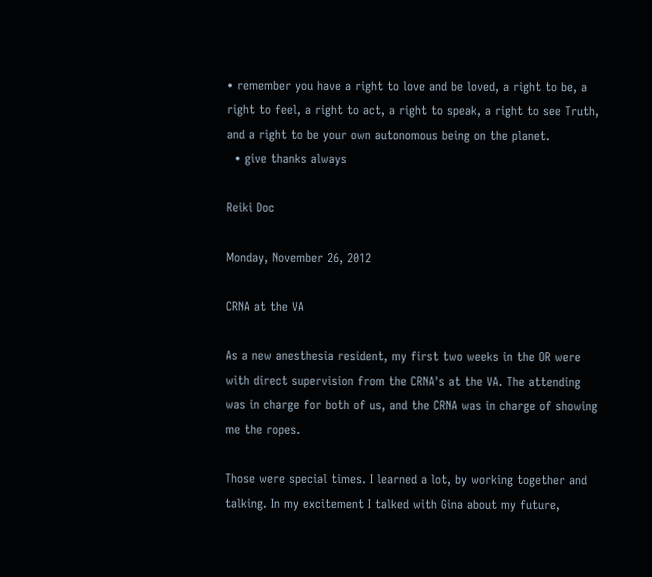• remember you have a right to love and be loved, a right to be, a right to feel, a right to act, a right to speak, a right to see Truth, and a right to be your own autonomous being on the planet.
  • give thanks always

Reiki Doc

Monday, November 26, 2012

CRNA at the VA

As a new anesthesia resident, my first two weeks in the OR were with direct supervision from the CRNA's at the VA. The attending was in charge for both of us, and the CRNA was in charge of showing me the ropes.

Those were special times. I learned a lot, by working together and talking. In my excitement I talked with Gina about my future,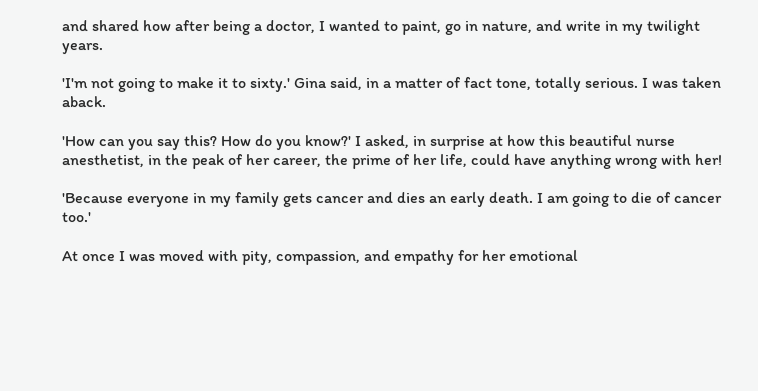and shared how after being a doctor, I wanted to paint, go in nature, and write in my twilight years.

'I'm not going to make it to sixty.' Gina said, in a matter of fact tone, totally serious. I was taken aback.

'How can you say this? How do you know?' I asked, in surprise at how this beautiful nurse anesthetist, in the peak of her career, the prime of her life, could have anything wrong with her!

'Because everyone in my family gets cancer and dies an early death. I am going to die of cancer too.'

At once I was moved with pity, compassion, and empathy for her emotional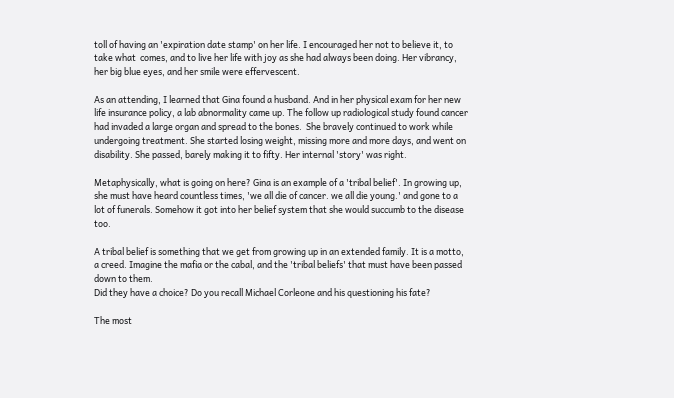toll of having an 'expiration date stamp' on her life. I encouraged her not to believe it, to take what  comes, and to live her life with joy as she had always been doing. Her vibrancy, her big blue eyes, and her smile were effervescent.

As an attending, I learned that Gina found a husband. And in her physical exam for her new life insurance policy, a lab abnormality came up. The follow up radiological study found cancer had invaded a large organ and spread to the bones.  She bravely continued to work while undergoing treatment. She started losing weight, missing more and more days, and went on disability. She passed, barely making it to fifty. Her internal 'story' was right.

Metaphysically, what is going on here? Gina is an example of a 'tribal belief'. In growing up, she must have heard countless times, 'we all die of cancer. we all die young.' and gone to a lot of funerals. Somehow it got into her belief system that she would succumb to the disease too.

A tribal belief is something that we get from growing up in an extended family. It is a motto, a creed. Imagine the mafia or the cabal, and the 'tribal beliefs' that must have been passed down to them.
Did they have a choice? Do you recall Michael Corleone and his questioning his fate?

The most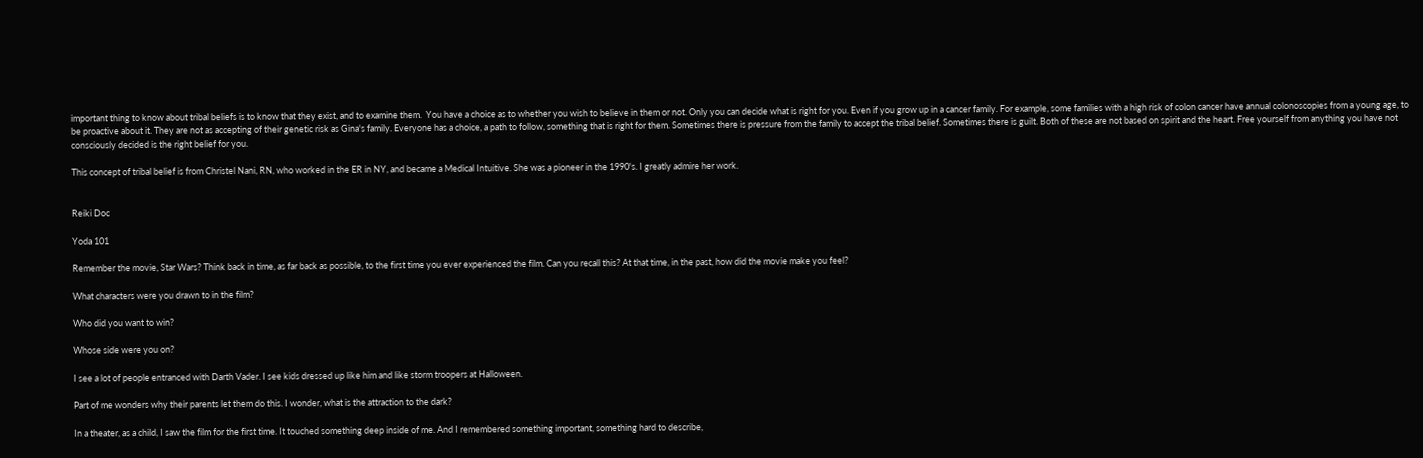important thing to know about tribal beliefs is to know that they exist, and to examine them.  You have a choice as to whether you wish to believe in them or not. Only you can decide what is right for you. Even if you grow up in a cancer family. For example, some families with a high risk of colon cancer have annual colonoscopies from a young age, to be proactive about it. They are not as accepting of their genetic risk as Gina's family. Everyone has a choice, a path to follow, something that is right for them. Sometimes there is pressure from the family to accept the tribal belief. Sometimes there is guilt. Both of these are not based on spirit and the heart. Free yourself from anything you have not consciously decided is the right belief for you.

This concept of tribal belief is from Christel Nani, RN, who worked in the ER in NY, and became a Medical Intuitive. She was a pioneer in the 1990's. I greatly admire her work.


Reiki Doc

Yoda 101

Remember the movie, Star Wars? Think back in time, as far back as possible, to the first time you ever experienced the film. Can you recall this? At that time, in the past, how did the movie make you feel?

What characters were you drawn to in the film?

Who did you want to win?

Whose side were you on?

I see a lot of people entranced with Darth Vader. I see kids dressed up like him and like storm troopers at Halloween.

Part of me wonders why their parents let them do this. I wonder, what is the attraction to the dark?

In a theater, as a child, I saw the film for the first time. It touched something deep inside of me. And I remembered something important, something hard to describe,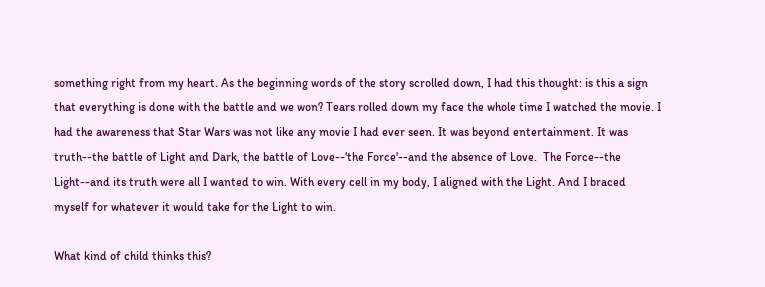something right from my heart. As the beginning words of the story scrolled down, I had this thought: is this a sign that everything is done with the battle and we won? Tears rolled down my face the whole time I watched the movie. I had the awareness that Star Wars was not like any movie I had ever seen. It was beyond entertainment. It was truth--the battle of Light and Dark, the battle of Love--'the Force'--and the absence of Love.  The Force--the Light--and its truth were all I wanted to win. With every cell in my body, I aligned with the Light. And I braced myself for whatever it would take for the Light to win.

What kind of child thinks this?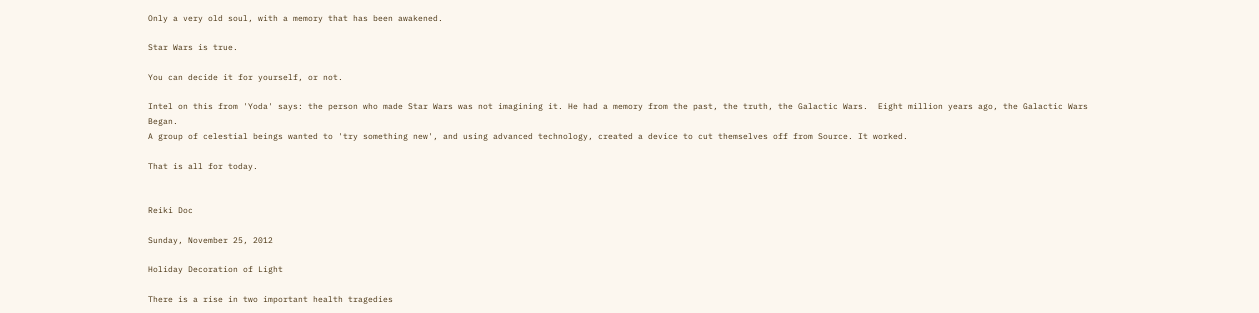Only a very old soul, with a memory that has been awakened.

Star Wars is true.

You can decide it for yourself, or not.

Intel on this from 'Yoda' says: the person who made Star Wars was not imagining it. He had a memory from the past, the truth, the Galactic Wars.  Eight million years ago, the Galactic Wars Began.
A group of celestial beings wanted to 'try something new', and using advanced technology, created a device to cut themselves off from Source. It worked.

That is all for today.


Reiki Doc

Sunday, November 25, 2012

Holiday Decoration of Light

There is a rise in two important health tragedies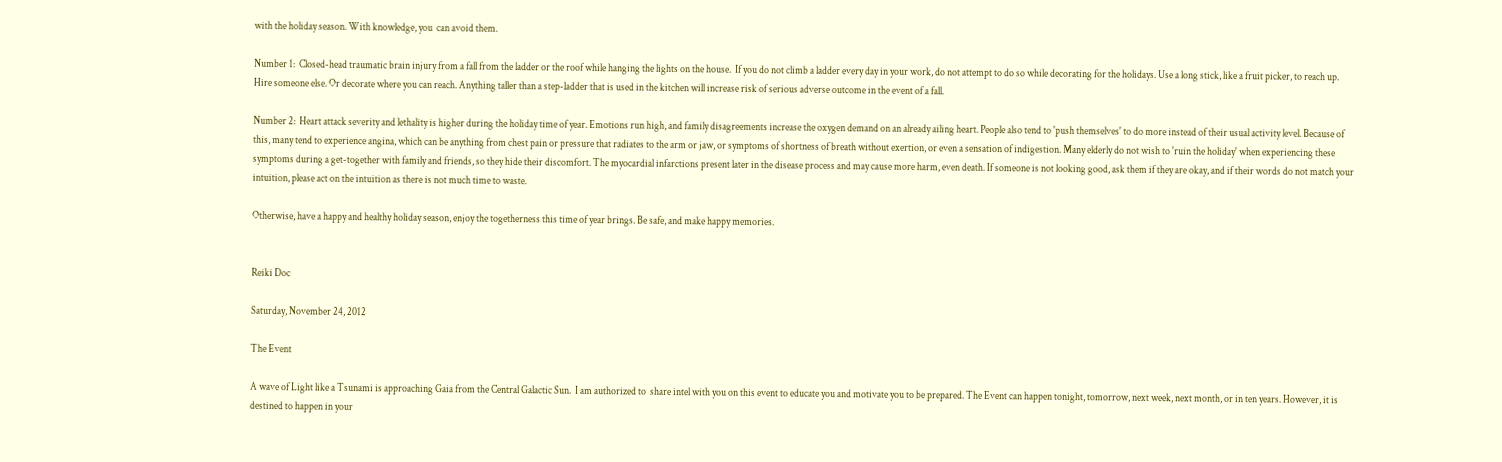with the holiday season. With knowledge, you  can avoid them.

Number 1:  Closed-head traumatic brain injury from a fall from the ladder or the roof while hanging the lights on the house.  If you do not climb a ladder every day in your work, do not attempt to do so while decorating for the holidays. Use a long stick, like a fruit picker, to reach up. Hire someone else. Or decorate where you can reach. Anything taller than a step-ladder that is used in the kitchen will increase risk of serious adverse outcome in the event of a fall.

Number 2:  Heart attack severity and lethality is higher during the holiday time of year. Emotions run high, and family disagreements increase the oxygen demand on an already ailing heart. People also tend to 'push themselves' to do more instead of their usual activity level. Because of this, many tend to experience angina, which can be anything from chest pain or pressure that radiates to the arm or jaw, or symptoms of shortness of breath without exertion, or even a sensation of indigestion. Many elderly do not wish to 'ruin the holiday' when experiencing these symptoms during a get-together with family and friends, so they hide their discomfort. The myocardial infarctions present later in the disease process and may cause more harm, even death. If someone is not looking good, ask them if they are okay, and if their words do not match your intuition, please act on the intuition as there is not much time to waste.

Otherwise, have a happy and healthy holiday season, enjoy the togetherness this time of year brings. Be safe, and make happy memories.


Reiki Doc

Saturday, November 24, 2012

The Event

A wave of Light like a Tsunami is approaching Gaia from the Central Galactic Sun.  I am authorized to  share intel with you on this event to educate you and motivate you to be prepared. The Event can happen tonight, tomorrow, next week, next month, or in ten years. However, it is destined to happen in your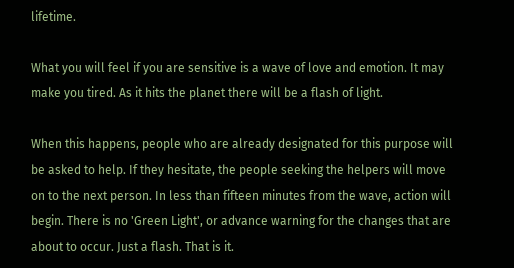lifetime.

What you will feel if you are sensitive is a wave of love and emotion. It may make you tired. As it hits the planet there will be a flash of light.

When this happens, people who are already designated for this purpose will be asked to help. If they hesitate, the people seeking the helpers will move on to the next person. In less than fifteen minutes from the wave, action will begin. There is no 'Green Light', or advance warning for the changes that are about to occur. Just a flash. That is it.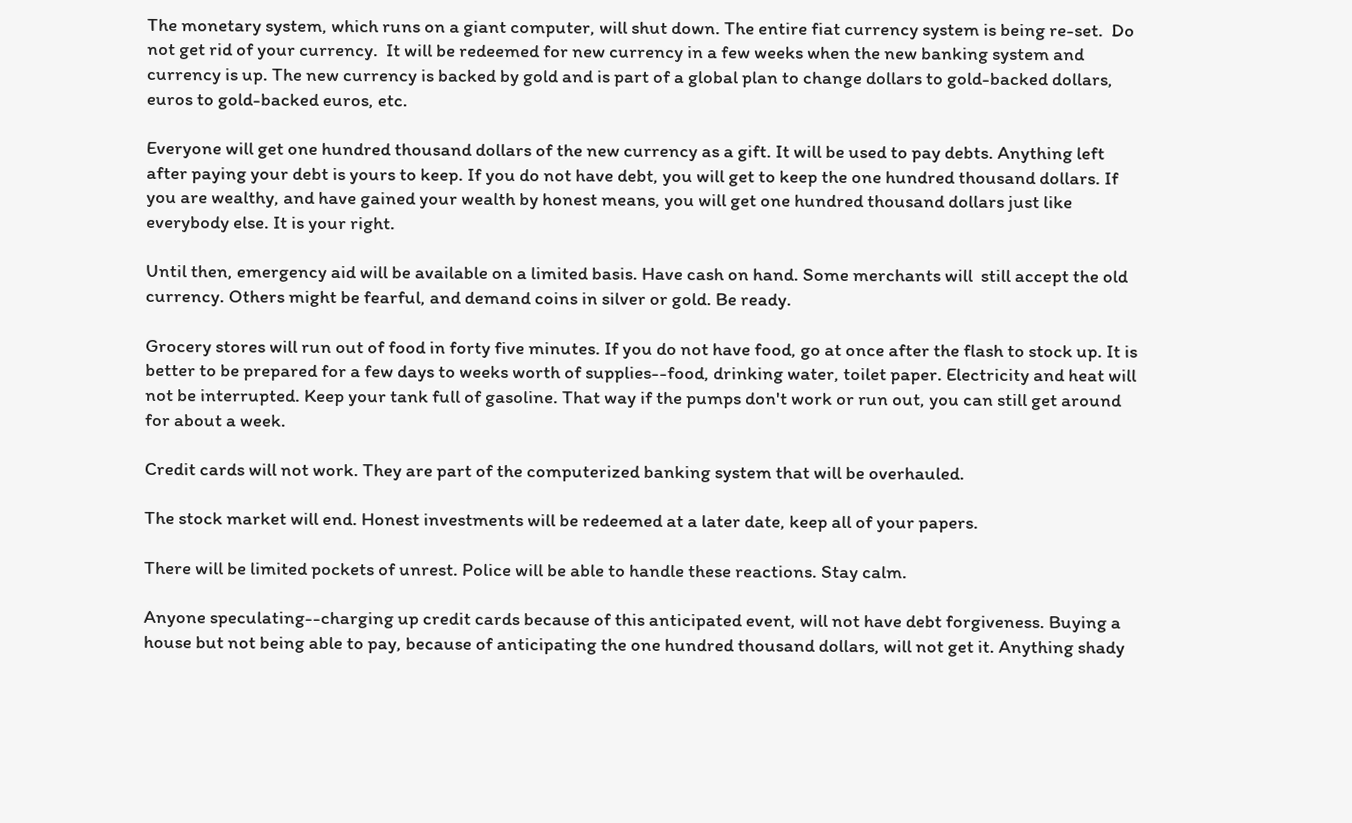The monetary system, which runs on a giant computer, will shut down. The entire fiat currency system is being re-set.  Do not get rid of your currency.  It will be redeemed for new currency in a few weeks when the new banking system and currency is up. The new currency is backed by gold and is part of a global plan to change dollars to gold-backed dollars, euros to gold-backed euros, etc.

Everyone will get one hundred thousand dollars of the new currency as a gift. It will be used to pay debts. Anything left after paying your debt is yours to keep. If you do not have debt, you will get to keep the one hundred thousand dollars. If you are wealthy, and have gained your wealth by honest means, you will get one hundred thousand dollars just like everybody else. It is your right.

Until then, emergency aid will be available on a limited basis. Have cash on hand. Some merchants will  still accept the old currency. Others might be fearful, and demand coins in silver or gold. Be ready.

Grocery stores will run out of food in forty five minutes. If you do not have food, go at once after the flash to stock up. It is better to be prepared for a few days to weeks worth of supplies--food, drinking water, toilet paper. Electricity and heat will not be interrupted. Keep your tank full of gasoline. That way if the pumps don't work or run out, you can still get around for about a week.

Credit cards will not work. They are part of the computerized banking system that will be overhauled.

The stock market will end. Honest investments will be redeemed at a later date, keep all of your papers.

There will be limited pockets of unrest. Police will be able to handle these reactions. Stay calm.

Anyone speculating--charging up credit cards because of this anticipated event, will not have debt forgiveness. Buying a house but not being able to pay, because of anticipating the one hundred thousand dollars, will not get it. Anything shady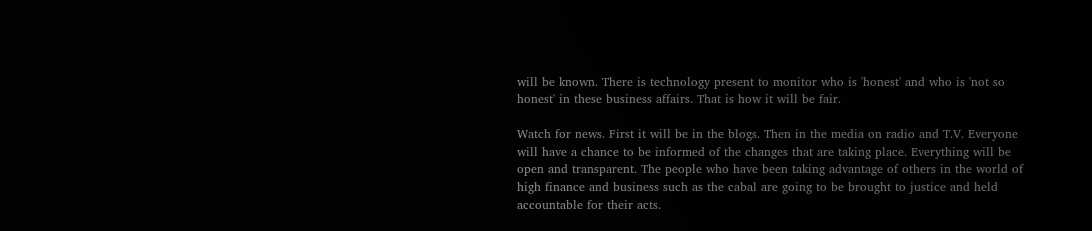will be known. There is technology present to monitor who is 'honest' and who is 'not so honest' in these business affairs. That is how it will be fair.

Watch for news. First it will be in the blogs. Then in the media on radio and T.V. Everyone will have a chance to be informed of the changes that are taking place. Everything will be open and transparent. The people who have been taking advantage of others in the world of high finance and business such as the cabal are going to be brought to justice and held accountable for their acts.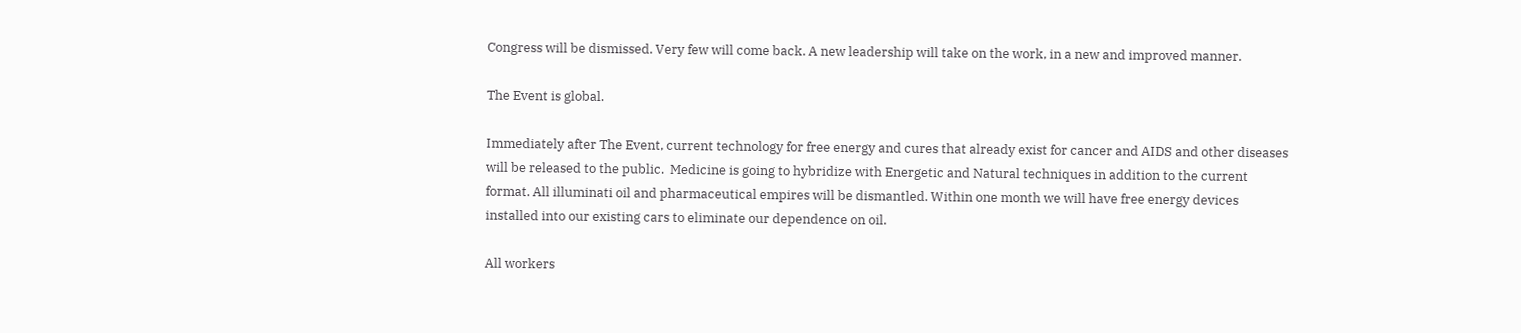Congress will be dismissed. Very few will come back. A new leadership will take on the work, in a new and improved manner.

The Event is global.

Immediately after The Event, current technology for free energy and cures that already exist for cancer and AIDS and other diseases will be released to the public.  Medicine is going to hybridize with Energetic and Natural techniques in addition to the current format. All illuminati oil and pharmaceutical empires will be dismantled. Within one month we will have free energy devices installed into our existing cars to eliminate our dependence on oil.

All workers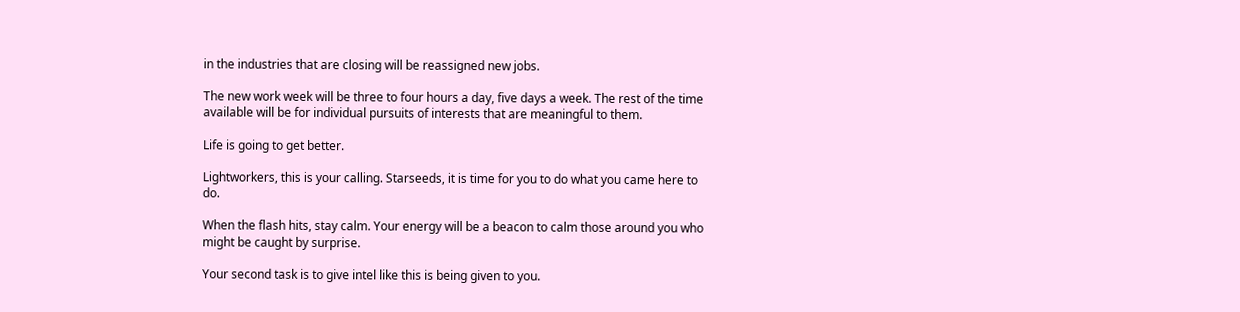in the industries that are closing will be reassigned new jobs.

The new work week will be three to four hours a day, five days a week. The rest of the time available will be for individual pursuits of interests that are meaningful to them.

Life is going to get better.

Lightworkers, this is your calling. Starseeds, it is time for you to do what you came here to do.

When the flash hits, stay calm. Your energy will be a beacon to calm those around you who might be caught by surprise.

Your second task is to give intel like this is being given to you.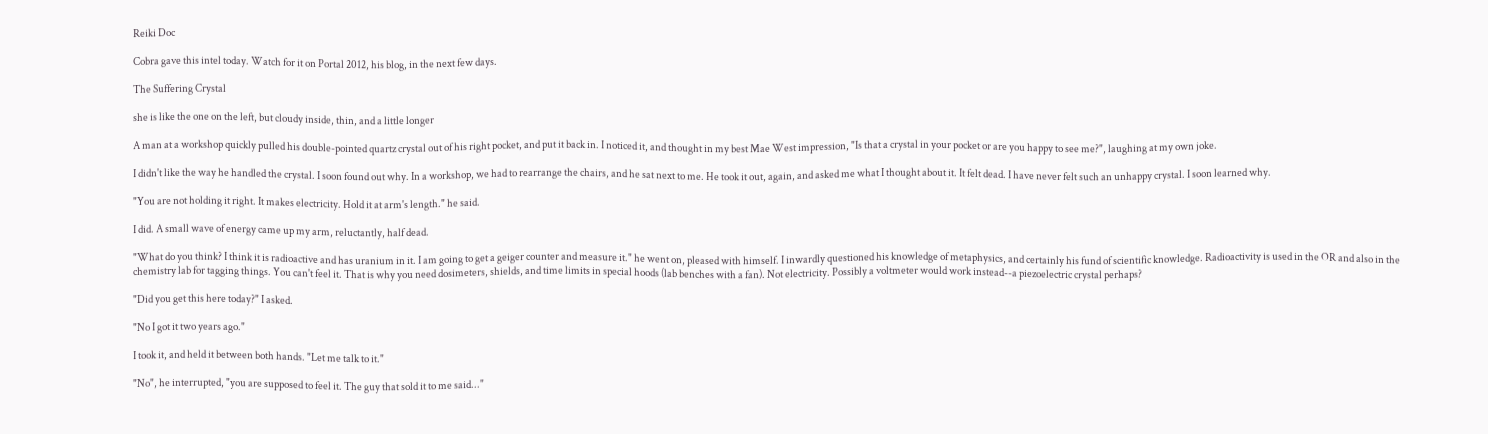Reiki Doc

Cobra gave this intel today. Watch for it on Portal 2012, his blog, in the next few days.

The Suffering Crystal

she is like the one on the left, but cloudy inside, thin, and a little longer

A man at a workshop quickly pulled his double-pointed quartz crystal out of his right pocket, and put it back in. I noticed it, and thought in my best Mae West impression, "Is that a crystal in your pocket or are you happy to see me?", laughing at my own joke.

I didn't like the way he handled the crystal. I soon found out why. In a workshop, we had to rearrange the chairs, and he sat next to me. He took it out, again, and asked me what I thought about it. It felt dead. I have never felt such an unhappy crystal. I soon learned why.

"You are not holding it right. It makes electricity. Hold it at arm's length." he said.

I did. A small wave of energy came up my arm, reluctantly, half dead.

"What do you think? I think it is radioactive and has uranium in it. I am going to get a geiger counter and measure it." he went on, pleased with himself. I inwardly questioned his knowledge of metaphysics, and certainly his fund of scientific knowledge. Radioactivity is used in the OR and also in the chemistry lab for tagging things. You can't feel it. That is why you need dosimeters, shields, and time limits in special hoods (lab benches with a fan). Not electricity. Possibly a voltmeter would work instead--a piezoelectric crystal perhaps?

"Did you get this here today?" I asked.

"No I got it two years ago."

I took it, and held it between both hands. "Let me talk to it."

"No", he interrupted, "you are supposed to feel it. The guy that sold it to me said..."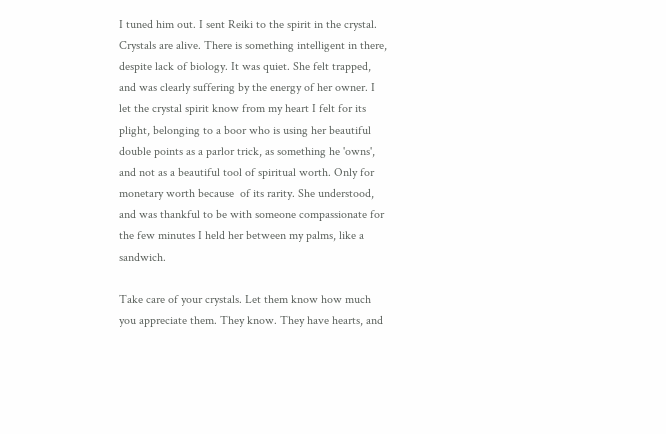I tuned him out. I sent Reiki to the spirit in the crystal. Crystals are alive. There is something intelligent in there, despite lack of biology. It was quiet. She felt trapped, and was clearly suffering by the energy of her owner. I let the crystal spirit know from my heart I felt for its plight, belonging to a boor who is using her beautiful double points as a parlor trick, as something he 'owns', and not as a beautiful tool of spiritual worth. Only for monetary worth because  of its rarity. She understood, and was thankful to be with someone compassionate for the few minutes I held her between my palms, like a sandwich.

Take care of your crystals. Let them know how much you appreciate them. They know. They have hearts, and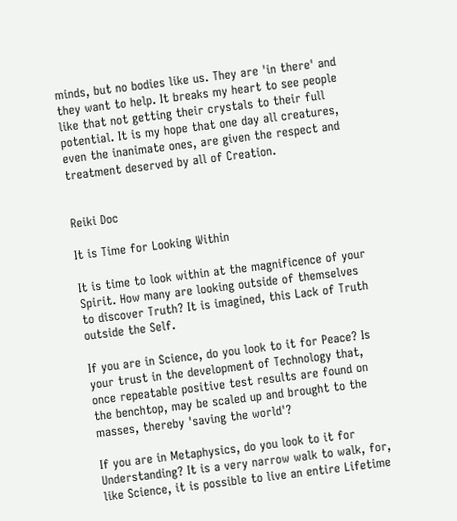minds, but no bodies like us. They are 'in there' and they want to help. It breaks my heart to see people like that not getting their crystals to their full potential. It is my hope that one day all creatures, even the inanimate ones, are given the respect and treatment deserved by all of Creation.


Reiki Doc

It is Time for Looking Within

It is time to look within at the magnificence of your Spirit. How many are looking outside of themselves to discover Truth? It is imagined, this Lack of Truth outside the Self.

If you are in Science, do you look to it for Peace? Is your trust in the development of Technology that, once repeatable positive test results are found on the benchtop, may be scaled up and brought to the masses, thereby 'saving the world'?

If you are in Metaphysics, do you look to it for Understanding? It is a very narrow walk to walk, for, like Science, it is possible to live an entire Lifetime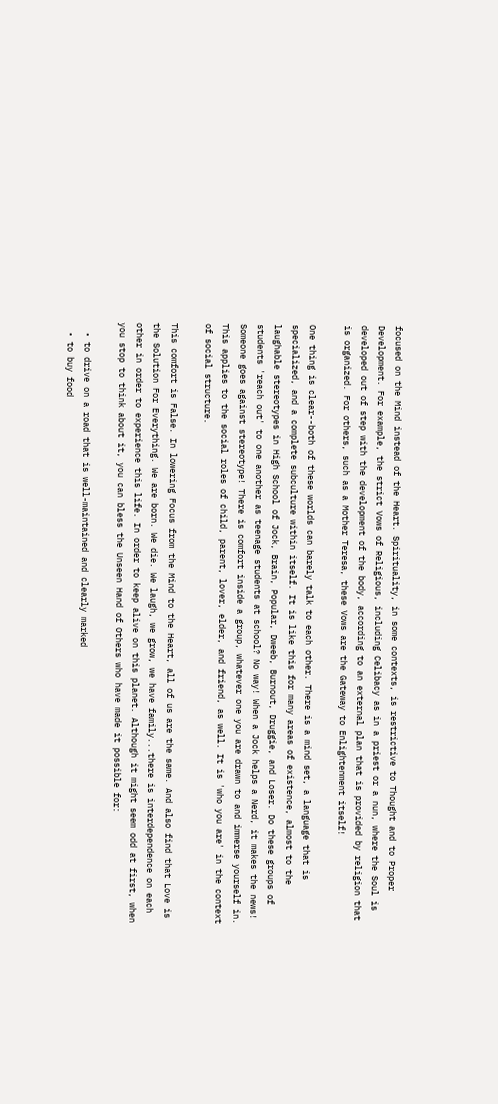focused on the Mind instead of the Heart. Spirituality, in some contexts, is restrictive to Thought and to Proper Development. For example, the strict Vows of Religious, including Celibacy as in a priest or a nun, where the Soul is developed out of step with the development of the body, according to an external plan that is provided by religion that is organized. For others, such as a Mother Teresa, these Vows are the Gateway to Enlightenment itself!

One thing is clear--both of these worlds can barely talk to each other. There is a mind set, a language that is specialized, and a complete subculture within itself. It is like this for many areas of existence, almost to the laughable stereotypes in High School of Jock, Brain, Popular, Dweeb, Burnout, Druggie, and Loser. Do these groups of students 'reach out' to one another as teenage students at school? No way! When a Jock helps a Nerd, it makes the news! Someone goes against stereotype! There is comfort inside a group, whatever one you are drawn to and immerse yourself in. This applies to the social roles of child, parent, lover, elder, and friend, as well. It is 'who you are' in the context of social structure.

This comfort is False. In lowering Focus from the Mind to the Heart, all of us are the same. And also find that Love is the Solution For Everything. We are born. We die. We laugh, we grow, we have family...there is interdependence on each other in order to experience this life. In order to keep alive on this planet. Although it might seem odd at first, when you stop to think about it, you can bless the Unseen Hand of Others who have made it possible for:

  • to drive on a road that is well-maintained and clearly marked
  • to buy food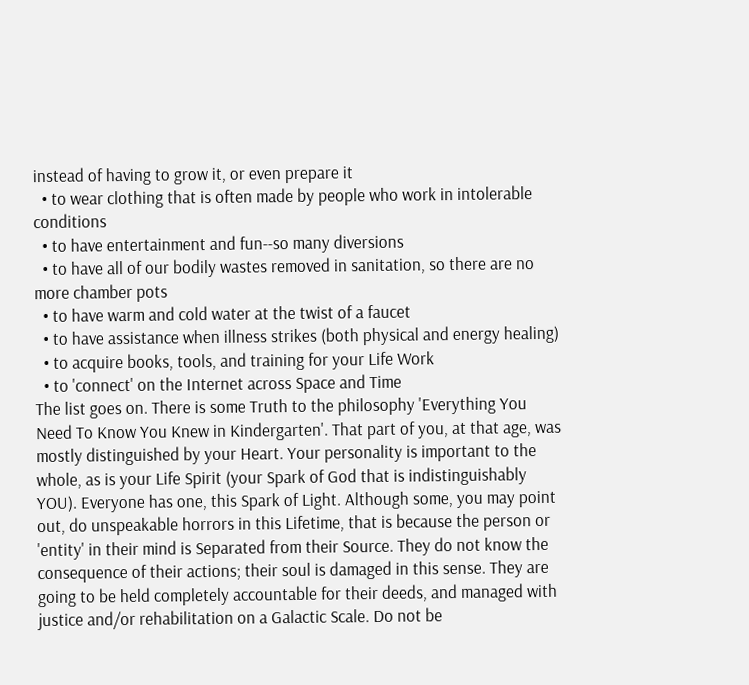instead of having to grow it, or even prepare it
  • to wear clothing that is often made by people who work in intolerable conditions
  • to have entertainment and fun--so many diversions
  • to have all of our bodily wastes removed in sanitation, so there are no more chamber pots
  • to have warm and cold water at the twist of a faucet
  • to have assistance when illness strikes (both physical and energy healing)
  • to acquire books, tools, and training for your Life Work
  • to 'connect' on the Internet across Space and Time
The list goes on. There is some Truth to the philosophy 'Everything You Need To Know You Knew in Kindergarten'. That part of you, at that age, was mostly distinguished by your Heart. Your personality is important to the whole, as is your Life Spirit (your Spark of God that is indistinguishably YOU). Everyone has one, this Spark of Light. Although some, you may point out, do unspeakable horrors in this Lifetime, that is because the person or 'entity' in their mind is Separated from their Source. They do not know the consequence of their actions; their soul is damaged in this sense. They are going to be held completely accountable for their deeds, and managed with justice and/or rehabilitation on a Galactic Scale. Do not be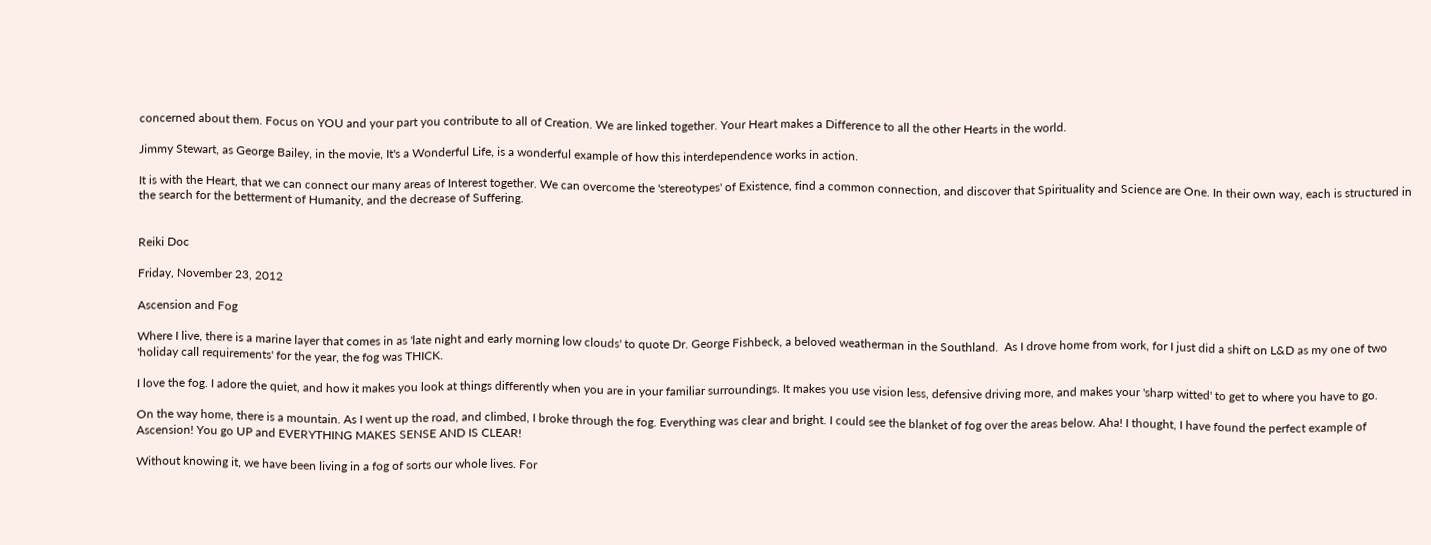concerned about them. Focus on YOU and your part you contribute to all of Creation. We are linked together. Your Heart makes a Difference to all the other Hearts in the world.

Jimmy Stewart, as George Bailey, in the movie, It's a Wonderful Life, is a wonderful example of how this interdependence works in action.

It is with the Heart, that we can connect our many areas of Interest together. We can overcome the 'stereotypes' of Existence, find a common connection, and discover that Spirituality and Science are One. In their own way, each is structured in the search for the betterment of Humanity, and the decrease of Suffering.


Reiki Doc

Friday, November 23, 2012

Ascension and Fog

Where I live, there is a marine layer that comes in as 'late night and early morning low clouds' to quote Dr. George Fishbeck, a beloved weatherman in the Southland.  As I drove home from work, for I just did a shift on L&D as my one of two 'holiday call requirements' for the year, the fog was THICK.

I love the fog. I adore the quiet, and how it makes you look at things differently when you are in your familiar surroundings. It makes you use vision less, defensive driving more, and makes your 'sharp witted' to get to where you have to go.

On the way home, there is a mountain. As I went up the road, and climbed, I broke through the fog. Everything was clear and bright. I could see the blanket of fog over the areas below. Aha! I thought, I have found the perfect example of Ascension! You go UP and EVERYTHING MAKES SENSE AND IS CLEAR!

Without knowing it, we have been living in a fog of sorts our whole lives. For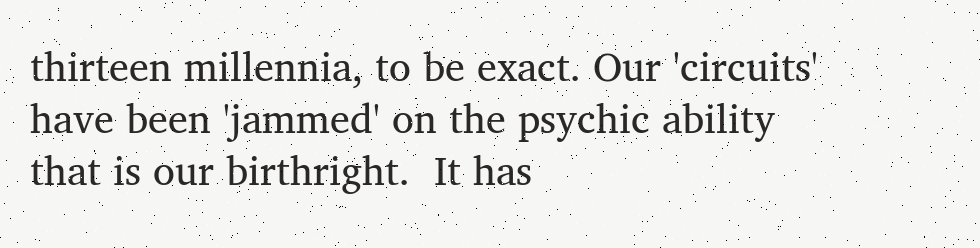thirteen millennia, to be exact. Our 'circuits' have been 'jammed' on the psychic ability that is our birthright.  It has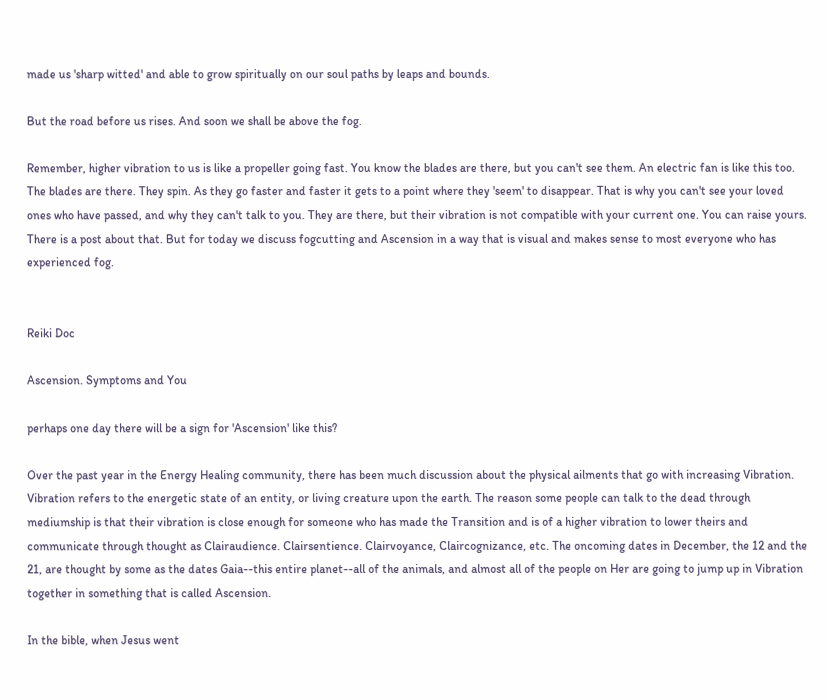made us 'sharp witted' and able to grow spiritually on our soul paths by leaps and bounds.

But the road before us rises. And soon we shall be above the fog.

Remember, higher vibration to us is like a propeller going fast. You know the blades are there, but you can't see them. An electric fan is like this too. The blades are there. They spin. As they go faster and faster it gets to a point where they 'seem' to disappear. That is why you can't see your loved ones who have passed, and why they can't talk to you. They are there, but their vibration is not compatible with your current one. You can raise yours. There is a post about that. But for today we discuss fogcutting and Ascension in a way that is visual and makes sense to most everyone who has experienced fog.


Reiki Doc

Ascension. Symptoms and You

perhaps one day there will be a sign for 'Ascension' like this?

Over the past year in the Energy Healing community, there has been much discussion about the physical ailments that go with increasing Vibration. Vibration refers to the energetic state of an entity, or living creature upon the earth. The reason some people can talk to the dead through mediumship is that their vibration is close enough for someone who has made the Transition and is of a higher vibration to lower theirs and communicate through thought as Clairaudience. Clairsentience. Clairvoyance, Claircognizance, etc. The oncoming dates in December, the 12 and the 21, are thought by some as the dates Gaia--this entire planet--all of the animals, and almost all of the people on Her are going to jump up in Vibration together in something that is called Ascension.

In the bible, when Jesus went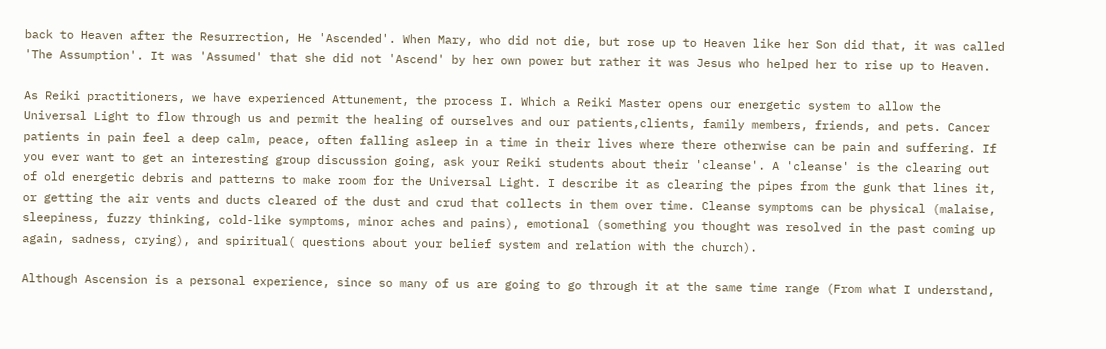back to Heaven after the Resurrection, He 'Ascended'. When Mary, who did not die, but rose up to Heaven like her Son did that, it was called 'The Assumption'. It was 'Assumed' that she did not 'Ascend' by her own power but rather it was Jesus who helped her to rise up to Heaven.

As Reiki practitioners, we have experienced Attunement, the process I. Which a Reiki Master opens our energetic system to allow the Universal Light to flow through us and permit the healing of ourselves and our patients,clients, family members, friends, and pets. Cancer patients in pain feel a deep calm, peace, often falling asleep in a time in their lives where there otherwise can be pain and suffering. If you ever want to get an interesting group discussion going, ask your Reiki students about their 'cleanse'. A 'cleanse' is the clearing out of old energetic debris and patterns to make room for the Universal Light. I describe it as clearing the pipes from the gunk that lines it, or getting the air vents and ducts cleared of the dust and crud that collects in them over time. Cleanse symptoms can be physical (malaise, sleepiness, fuzzy thinking, cold-like symptoms, minor aches and pains), emotional (something you thought was resolved in the past coming up again, sadness, crying), and spiritual( questions about your belief system and relation with the church).

Although Ascension is a personal experience, since so many of us are going to go through it at the same time range (From what I understand,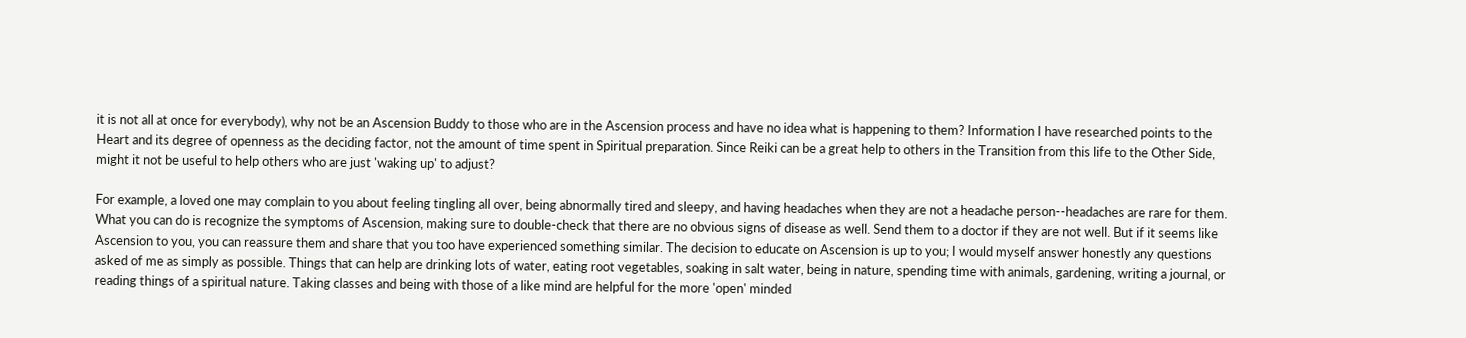it is not all at once for everybody), why not be an Ascension Buddy to those who are in the Ascension process and have no idea what is happening to them? Information I have researched points to the Heart and its degree of openness as the deciding factor, not the amount of time spent in Spiritual preparation. Since Reiki can be a great help to others in the Transition from this life to the Other Side, might it not be useful to help others who are just 'waking up' to adjust?

For example, a loved one may complain to you about feeling tingling all over, being abnormally tired and sleepy, and having headaches when they are not a headache person--headaches are rare for them.
What you can do is recognize the symptoms of Ascension, making sure to double-check that there are no obvious signs of disease as well. Send them to a doctor if they are not well. But if it seems like Ascension to you, you can reassure them and share that you too have experienced something similar. The decision to educate on Ascension is up to you; I would myself answer honestly any questions asked of me as simply as possible. Things that can help are drinking lots of water, eating root vegetables, soaking in salt water, being in nature, spending time with animals, gardening, writing a journal, or reading things of a spiritual nature. Taking classes and being with those of a like mind are helpful for the more 'open' minded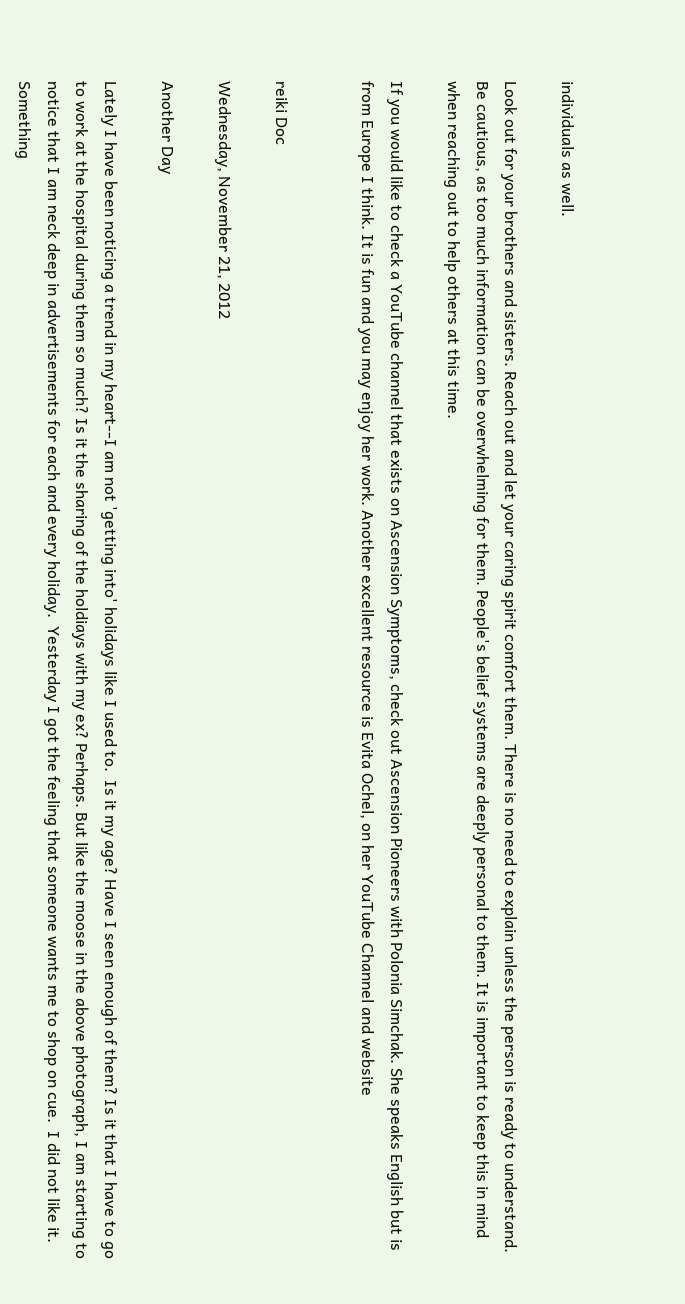individuals as well.

Look out for your brothers and sisters. Reach out and let your caring spirit comfort them. There is no need to explain unless the person is ready to understand. Be cautious, as too much information can be overwhelming for them. People's belief systems are deeply personal to them. It is important to keep this in mind when reaching out to help others at this time.

If you would like to check a YouTube channel that exists on Ascension Symptoms, check out Ascension Pioneers with Polonia Simchak. She speaks English but is from Europe I think. It is fun and you may enjoy her work. Another excellent resource is Evita Ochel, on her YouTube Channel and website


reiki Doc

Wednesday, November 21, 2012

Another Day

Lately I have been noticing a trend in my heart--I am not 'getting into' holidays like I used to.  Is it my age? Have I seen enough of them? Is it that I have to go to work at the hospital during them so much? Is it the sharing of the holdiays with my ex? Perhaps. But like the moose in the above photograph, I am starting to notice that I am neck deep in advertisements for each and every holiday.  Yesterday I got the feeling that someone wants me to shop on cue.  I did not like it. Something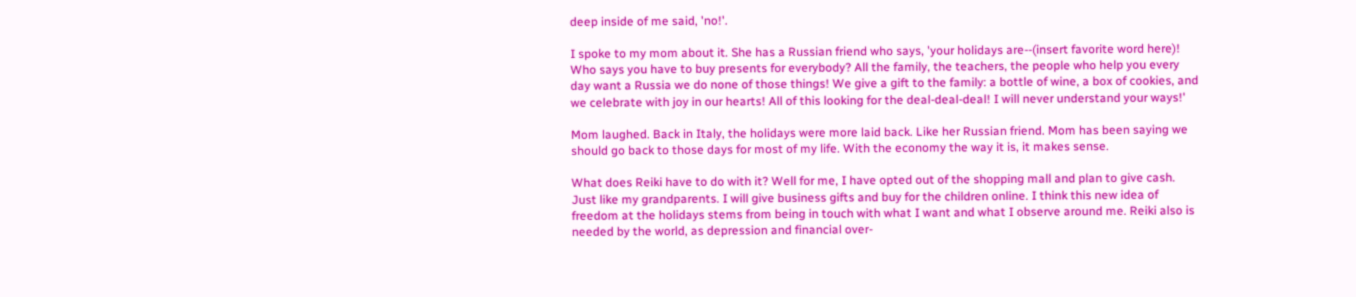deep inside of me said, 'no!'.

I spoke to my mom about it. She has a Russian friend who says, 'your holidays are--(insert favorite word here)! Who says you have to buy presents for everybody? All the family, the teachers, the people who help you every day want a Russia we do none of those things! We give a gift to the family: a bottle of wine, a box of cookies, and we celebrate with joy in our hearts! All of this looking for the deal-deal-deal! I will never understand your ways!'

Mom laughed. Back in Italy, the holidays were more laid back. Like her Russian friend. Mom has been saying we should go back to those days for most of my life. With the economy the way it is, it makes sense.

What does Reiki have to do with it? Well for me, I have opted out of the shopping mall and plan to give cash. Just like my grandparents. I will give business gifts and buy for the children online. I think this new idea of freedom at the holidays stems from being in touch with what I want and what I observe around me. Reiki also is needed by the world, as depression and financial over-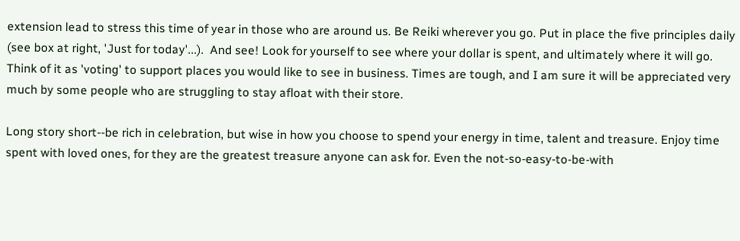extension lead to stress this time of year in those who are around us. Be Reiki wherever you go. Put in place the five principles daily (see box at right, 'Just for today'...).  And see! Look for yourself to see where your dollar is spent, and ultimately where it will go. Think of it as 'voting' to support places you would like to see in business. Times are tough, and I am sure it will be appreciated very much by some people who are struggling to stay afloat with their store.

Long story short--be rich in celebration, but wise in how you choose to spend your energy in time, talent and treasure. Enjoy time spent with loved ones, for they are the greatest treasure anyone can ask for. Even the not-so-easy-to-be-with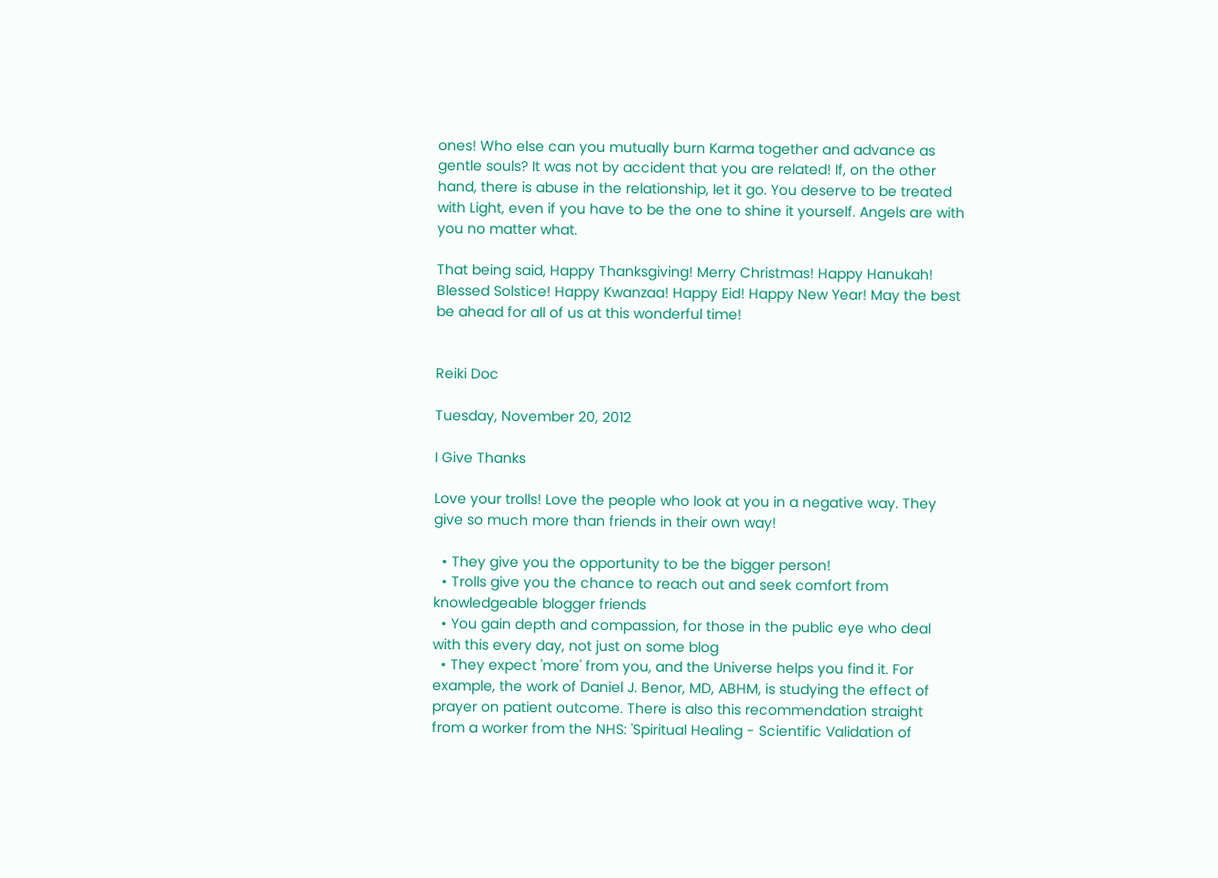ones! Who else can you mutually burn Karma together and advance as gentle souls? It was not by accident that you are related! If, on the other hand, there is abuse in the relationship, let it go. You deserve to be treated with Light, even if you have to be the one to shine it yourself. Angels are with you no matter what.

That being said, Happy Thanksgiving! Merry Christmas! Happy Hanukah! Blessed Solstice! Happy Kwanzaa! Happy Eid! Happy New Year! May the best be ahead for all of us at this wonderful time!


Reiki Doc

Tuesday, November 20, 2012

I Give Thanks

Love your trolls! Love the people who look at you in a negative way. They give so much more than friends in their own way!

  • They give you the opportunity to be the bigger person!
  • Trolls give you the chance to reach out and seek comfort from knowledgeable blogger friends
  • You gain depth and compassion, for those in the public eye who deal with this every day, not just on some blog
  • They expect 'more' from you, and the Universe helps you find it. For example, the work of Daniel J. Benor, MD, ABHM, is studying the effect of prayer on patient outcome. There is also this recommendation straight from a worker from the NHS: 'Spiritual Healing - Scientific Validation of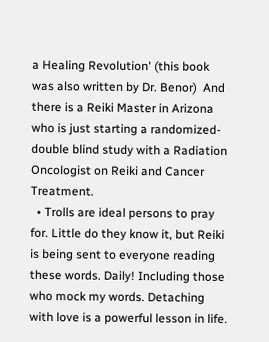a Healing Revolution' (this book was also written by Dr. Benor)  And there is a Reiki Master in Arizona who is just starting a randomized-double blind study with a Radiation Oncologist on Reiki and Cancer Treatment.
  • Trolls are ideal persons to pray for. Little do they know it, but Reiki is being sent to everyone reading these words. Daily! Including those who mock my words. Detaching with love is a powerful lesson in life.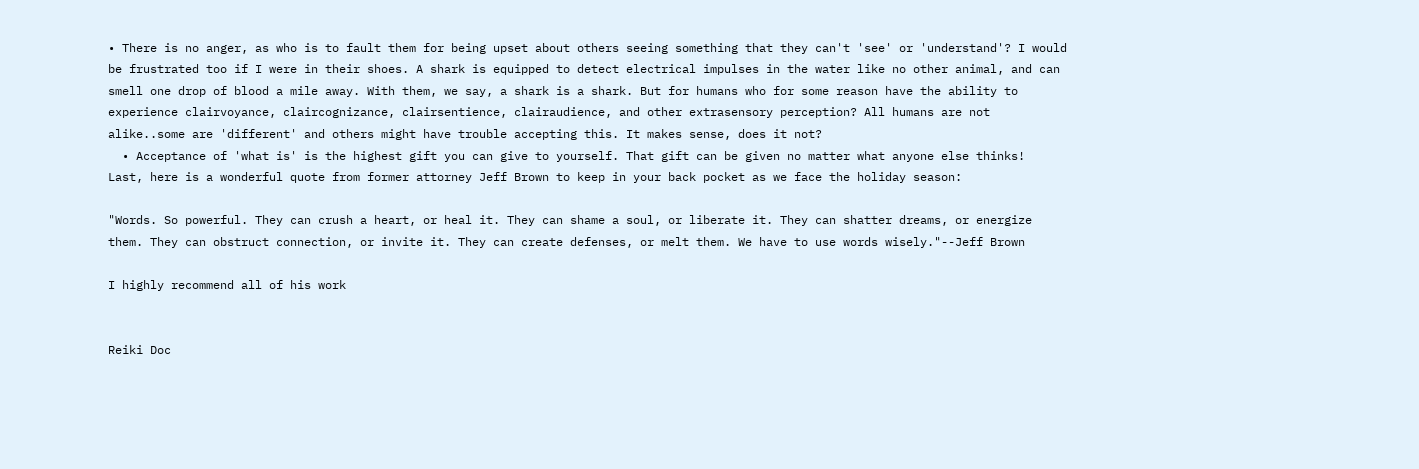• There is no anger, as who is to fault them for being upset about others seeing something that they can't 'see' or 'understand'? I would be frustrated too if I were in their shoes. A shark is equipped to detect electrical impulses in the water like no other animal, and can smell one drop of blood a mile away. With them, we say, a shark is a shark. But for humans who for some reason have the ability to experience clairvoyance, claircognizance, clairsentience, clairaudience, and other extrasensory perception? All humans are not alike..some are 'different' and others might have trouble accepting this. It makes sense, does it not?
  • Acceptance of 'what is' is the highest gift you can give to yourself. That gift can be given no matter what anyone else thinks!
Last, here is a wonderful quote from former attorney Jeff Brown to keep in your back pocket as we face the holiday season:

"Words. So powerful. They can crush a heart, or heal it. They can shame a soul, or liberate it. They can shatter dreams, or energize them. They can obstruct connection, or invite it. They can create defenses, or melt them. We have to use words wisely."--Jeff Brown

I highly recommend all of his work


Reiki Doc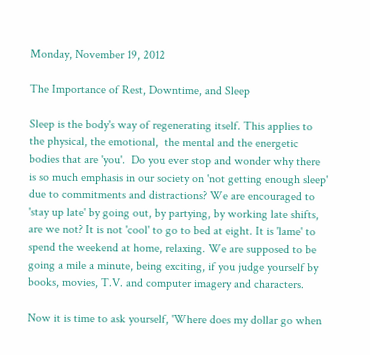Monday, November 19, 2012

The Importance of Rest, Downtime, and Sleep

Sleep is the body's way of regenerating itself. This applies to the physical, the emotional,  the mental and the energetic bodies that are 'you'.  Do you ever stop and wonder why there is so much emphasis in our society on 'not getting enough sleep' due to commitments and distractions? We are encouraged to 'stay up late' by going out, by partying, by working late shifts, are we not? It is not 'cool' to go to bed at eight. It is 'lame' to spend the weekend at home, relaxing. We are supposed to be going a mile a minute, being exciting, if you judge yourself by books, movies, T.V. and computer imagery and characters.

Now it is time to ask yourself, 'Where does my dollar go when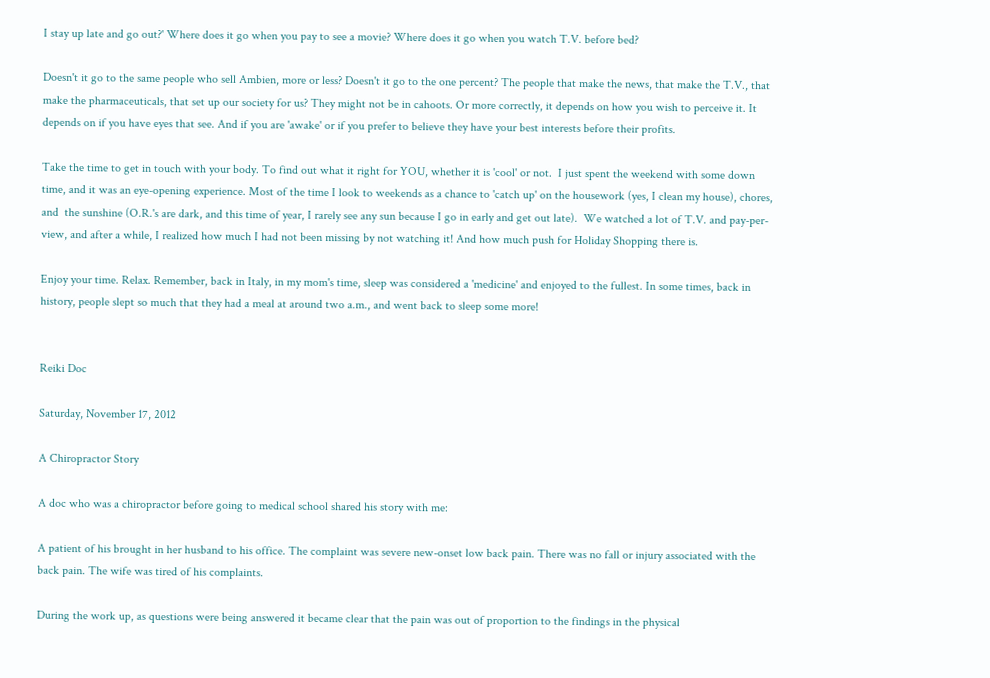I stay up late and go out?' Where does it go when you pay to see a movie? Where does it go when you watch T.V. before bed?

Doesn't it go to the same people who sell Ambien, more or less? Doesn't it go to the one percent? The people that make the news, that make the T.V., that make the pharmaceuticals, that set up our society for us? They might not be in cahoots. Or more correctly, it depends on how you wish to perceive it. It depends on if you have eyes that see. And if you are 'awake' or if you prefer to believe they have your best interests before their profits.

Take the time to get in touch with your body. To find out what it right for YOU, whether it is 'cool' or not.  I just spent the weekend with some down time, and it was an eye-opening experience. Most of the time I look to weekends as a chance to 'catch up' on the housework (yes, I clean my house), chores, and  the sunshine (O.R.'s are dark, and this time of year, I rarely see any sun because I go in early and get out late).  We watched a lot of T.V. and pay-per-view, and after a while, I realized how much I had not been missing by not watching it! And how much push for Holiday Shopping there is.

Enjoy your time. Relax. Remember, back in Italy, in my mom's time, sleep was considered a 'medicine' and enjoyed to the fullest. In some times, back in history, people slept so much that they had a meal at around two a.m., and went back to sleep some more!


Reiki Doc

Saturday, November 17, 2012

A Chiropractor Story

A doc who was a chiropractor before going to medical school shared his story with me:

A patient of his brought in her husband to his office. The complaint was severe new-onset low back pain. There was no fall or injury associated with the back pain. The wife was tired of his complaints.

During the work up, as questions were being answered it became clear that the pain was out of proportion to the findings in the physical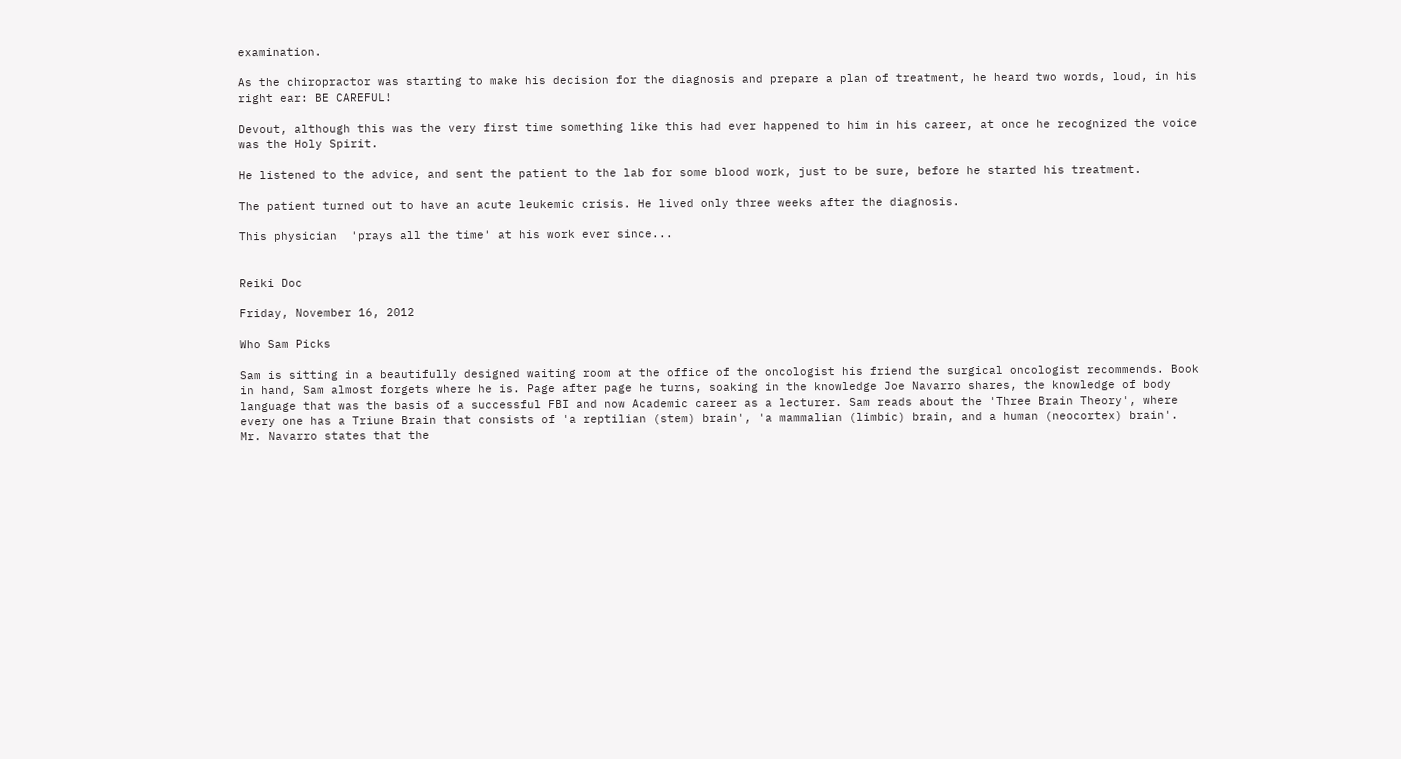examination.

As the chiropractor was starting to make his decision for the diagnosis and prepare a plan of treatment, he heard two words, loud, in his right ear: BE CAREFUL!

Devout, although this was the very first time something like this had ever happened to him in his career, at once he recognized the voice was the Holy Spirit.

He listened to the advice, and sent the patient to the lab for some blood work, just to be sure, before he started his treatment.

The patient turned out to have an acute leukemic crisis. He lived only three weeks after the diagnosis.

This physician  'prays all the time' at his work ever since...


Reiki Doc

Friday, November 16, 2012

Who Sam Picks

Sam is sitting in a beautifully designed waiting room at the office of the oncologist his friend the surgical oncologist recommends. Book in hand, Sam almost forgets where he is. Page after page he turns, soaking in the knowledge Joe Navarro shares, the knowledge of body language that was the basis of a successful FBI and now Academic career as a lecturer. Sam reads about the 'Three Brain Theory', where every one has a Triune Brain that consists of 'a reptilian (stem) brain', 'a mammalian (limbic) brain, and a human (neocortex) brain'.  Mr. Navarro states that the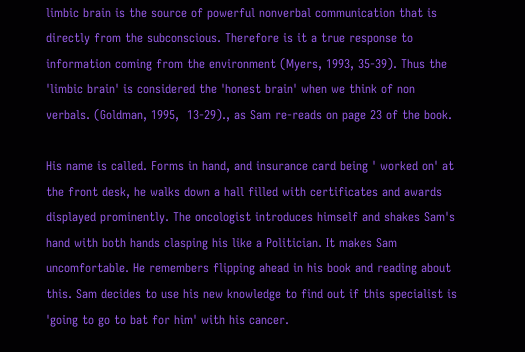limbic brain is the source of powerful nonverbal communication that is directly from the subconscious. Therefore is it a true response to information coming from the environment (Myers, 1993, 35-39). Thus the 'limbic brain' is considered the 'honest brain' when we think of non verbals. (Goldman, 1995,  13-29)., as Sam re-reads on page 23 of the book.

His name is called. Forms in hand, and insurance card being ' worked on' at the front desk, he walks down a hall filled with certificates and awards displayed prominently. The oncologist introduces himself and shakes Sam's hand with both hands clasping his like a Politician. It makes Sam uncomfortable. He remembers flipping ahead in his book and reading about this. Sam decides to use his new knowledge to find out if this specialist is 'going to go to bat for him' with his cancer.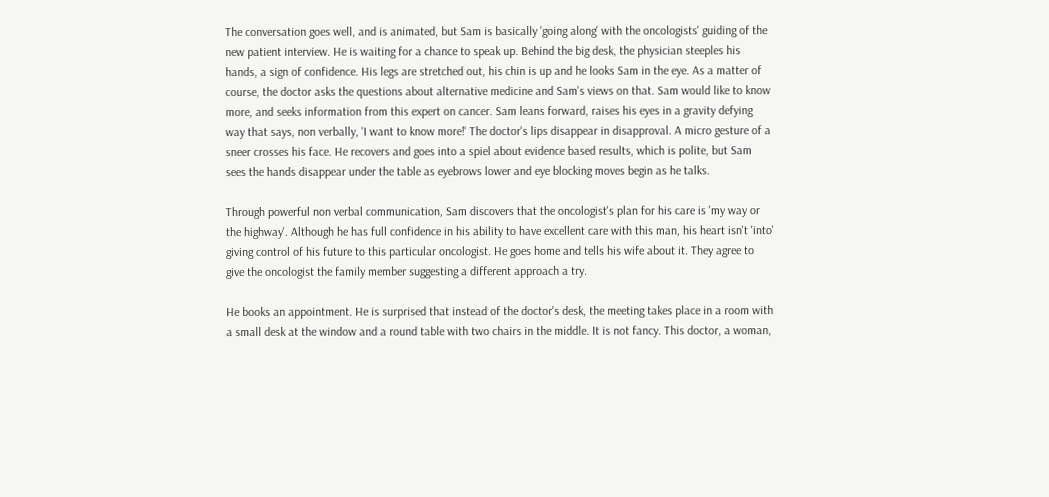The conversation goes well, and is animated, but Sam is basically 'going along' with the oncologists' guiding of the new patient interview. He is waiting for a chance to speak up. Behind the big desk, the physician steeples his hands, a sign of confidence. His legs are stretched out, his chin is up and he looks Sam in the eye. As a matter of course, the doctor asks the questions about alternative medicine and Sam's views on that. Sam would like to know more, and seeks information from this expert on cancer. Sam leans forward, raises his eyes in a gravity defying way that says, non verbally, 'I want to know more!' The doctor's lips disappear in disapproval. A micro gesture of a sneer crosses his face. He recovers and goes into a spiel about evidence based results, which is polite, but Sam sees the hands disappear under the table as eyebrows lower and eye blocking moves begin as he talks.

Through powerful non verbal communication, Sam discovers that the oncologist's plan for his care is 'my way or the highway'. Although he has full confidence in his ability to have excellent care with this man, his heart isn't 'into' giving control of his future to this particular oncologist. He goes home and tells his wife about it. They agree to give the oncologist the family member suggesting a different approach a try.

He books an appointment. He is surprised that instead of the doctor's desk, the meeting takes place in a room with a small desk at the window and a round table with two chairs in the middle. It is not fancy. This doctor, a woman,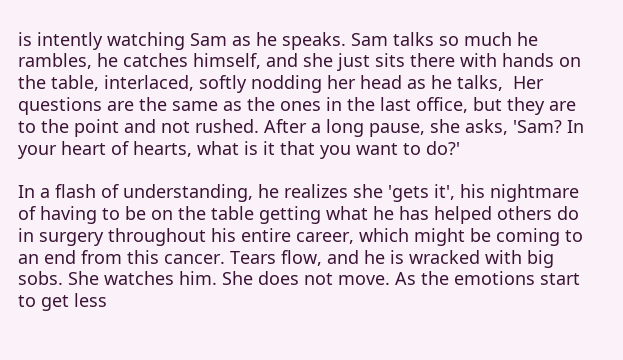is intently watching Sam as he speaks. Sam talks so much he rambles, he catches himself, and she just sits there with hands on the table, interlaced, softly nodding her head as he talks,  Her questions are the same as the ones in the last office, but they are to the point and not rushed. After a long pause, she asks, 'Sam? In your heart of hearts, what is it that you want to do?'

In a flash of understanding, he realizes she 'gets it', his nightmare of having to be on the table getting what he has helped others do in surgery throughout his entire career, which might be coming to an end from this cancer. Tears flow, and he is wracked with big sobs. She watches him. She does not move. As the emotions start to get less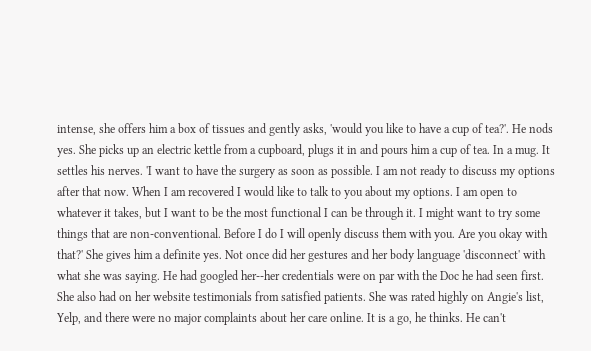intense, she offers him a box of tissues and gently asks, 'would you like to have a cup of tea?'. He nods yes. She picks up an electric kettle from a cupboard, plugs it in and pours him a cup of tea. In a mug. It settles his nerves. 'I want to have the surgery as soon as possible. I am not ready to discuss my options after that now. When I am recovered I would like to talk to you about my options. I am open to whatever it takes, but I want to be the most functional I can be through it. I might want to try some things that are non-conventional. Before I do I will openly discuss them with you. Are you okay with that?' She gives him a definite yes. Not once did her gestures and her body language 'disconnect' with what she was saying. He had googled her--her credentials were on par with the Doc he had seen first. She also had on her website testimonials from satisfied patients. She was rated highly on Angie's list, Yelp, and there were no major complaints about her care online. It is a go, he thinks. He can't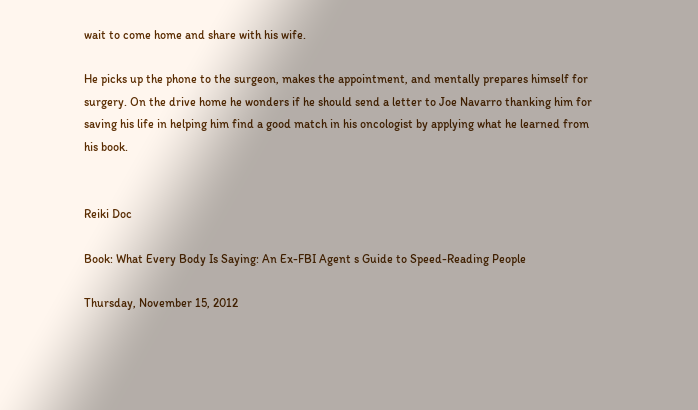wait to come home and share with his wife.

He picks up the phone to the surgeon, makes the appointment, and mentally prepares himself for surgery. On the drive home he wonders if he should send a letter to Joe Navarro thanking him for saving his life in helping him find a good match in his oncologist by applying what he learned from his book.


Reiki Doc

Book: What Every Body Is Saying: An Ex-FBI Agent s Guide to Speed-Reading People

Thursday, November 15, 2012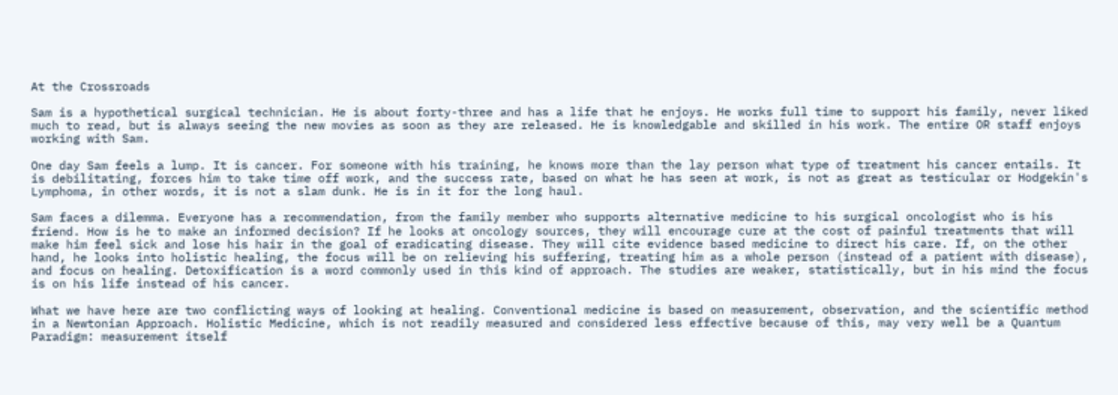At the Crossroads

Sam is a hypothetical surgical technician. He is about forty-three and has a life that he enjoys. He works full time to support his family, never liked much to read, but is always seeing the new movies as soon as they are released. He is knowledgable and skilled in his work. The entire OR staff enjoys working with Sam.

One day Sam feels a lump. It is cancer. For someone with his training, he knows more than the lay person what type of treatment his cancer entails. It is debilitating, forces him to take time off work, and the success rate, based on what he has seen at work, is not as great as testicular or Hodgekin's Lymphoma, in other words, it is not a slam dunk. He is in it for the long haul.

Sam faces a dilemma. Everyone has a recommendation, from the family member who supports alternative medicine to his surgical oncologist who is his friend. How is he to make an informed decision? If he looks at oncology sources, they will encourage cure at the cost of painful treatments that will make him feel sick and lose his hair in the goal of eradicating disease. They will cite evidence based medicine to direct his care. If, on the other hand, he looks into holistic healing, the focus will be on relieving his suffering, treating him as a whole person (instead of a patient with disease), and focus on healing. Detoxification is a word commonly used in this kind of approach. The studies are weaker, statistically, but in his mind the focus is on his life instead of his cancer.

What we have here are two conflicting ways of looking at healing. Conventional medicine is based on measurement, observation, and the scientific method in a Newtonian Approach. Holistic Medicine, which is not readily measured and considered less effective because of this, may very well be a Quantum Paradigm: measurement itself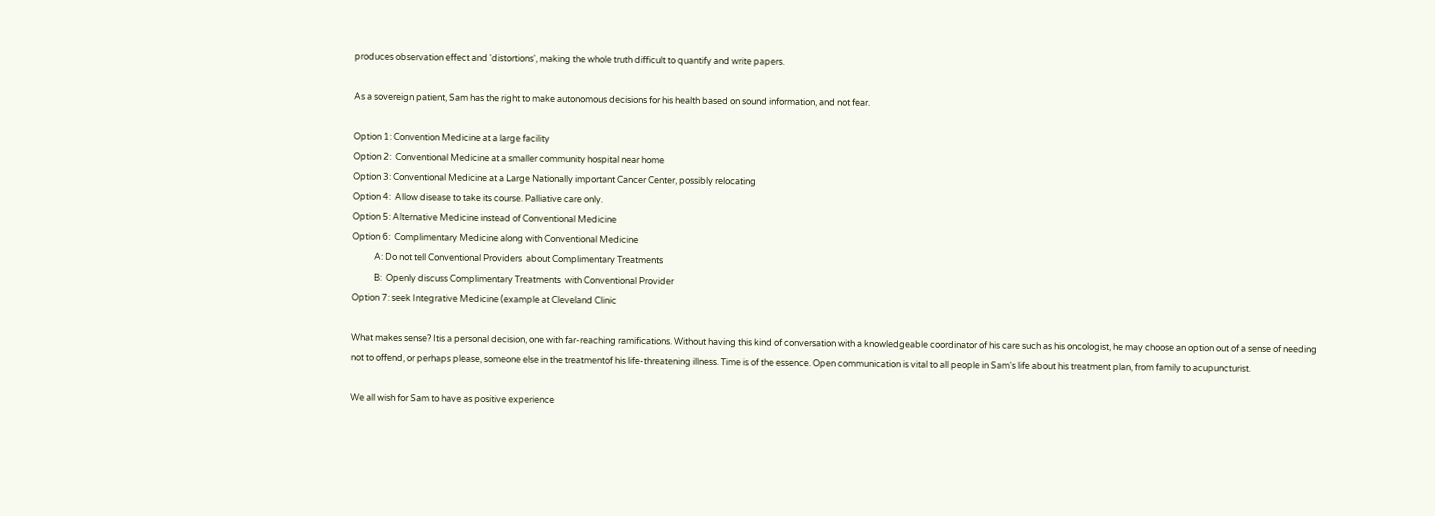produces observation effect and 'distortions', making the whole truth difficult to quantify and write papers.

As a sovereign patient, Sam has the right to make autonomous decisions for his health based on sound information, and not fear.

Option 1: Convention Medicine at a large facility
Option 2:  Conventional Medicine at a smaller community hospital near home
Option 3: Conventional Medicine at a Large Nationally important Cancer Center, possibly relocating
Option 4:  Allow disease to take its course. Palliative care only.
Option 5: Alternative Medicine instead of Conventional Medicine
Option 6:  Complimentary Medicine along with Conventional Medicine
           A: Do not tell Conventional Providers  about Complimentary Treatments
           B:  Openly discuss Complimentary Treatments  with Conventional Provider
Option 7: seek Integrative Medicine (example at Cleveland Clinic

What makes sense? Itis a personal decision, one with far-reaching ramifications. Without having this kind of conversation with a knowledgeable coordinator of his care such as his oncologist, he may choose an option out of a sense of needing not to offend, or perhaps please, someone else in the treatmentof his life-threatening illness. Time is of the essence. Open communication is vital to all people in Sam's life about his treatment plan, from family to acupuncturist.

We all wish for Sam to have as positive experience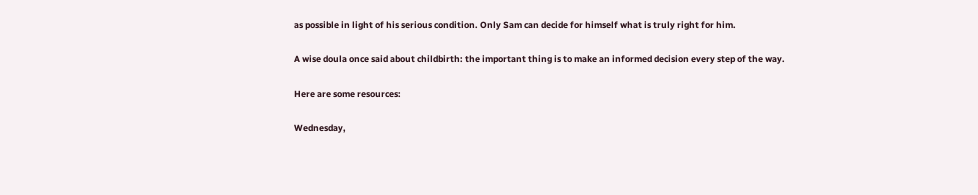as possible in light of his serious condition. Only Sam can decide for himself what is truly right for him.

A wise doula once said about childbirth: the important thing is to make an informed decision every step of the way.

Here are some resources:

Wednesday,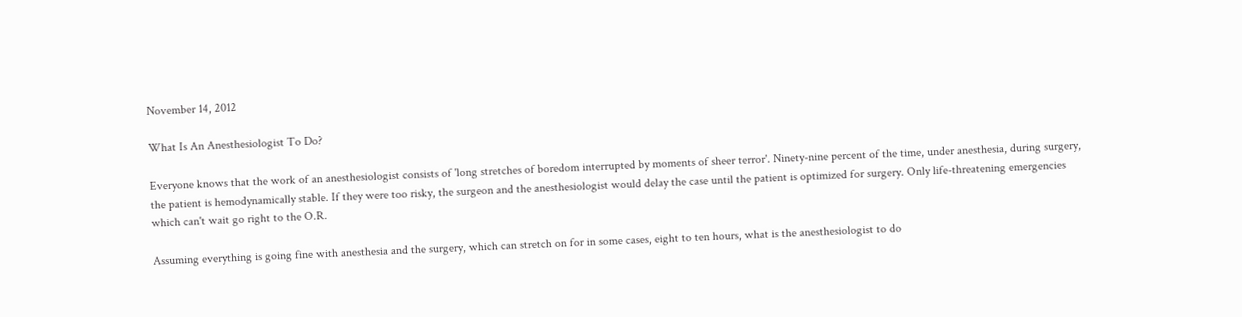November 14, 2012

What Is An Anesthesiologist To Do?

Everyone knows that the work of an anesthesiologist consists of 'long stretches of boredom interrupted by moments of sheer terror'. Ninety-nine percent of the time, under anesthesia, during surgery, the patient is hemodynamically stable. If they were too risky, the surgeon and the anesthesiologist would delay the case until the patient is optimized for surgery. Only life-threatening emergencies which can't wait go right to the O.R.

Assuming everything is going fine with anesthesia and the surgery, which can stretch on for in some cases, eight to ten hours, what is the anesthesiologist to do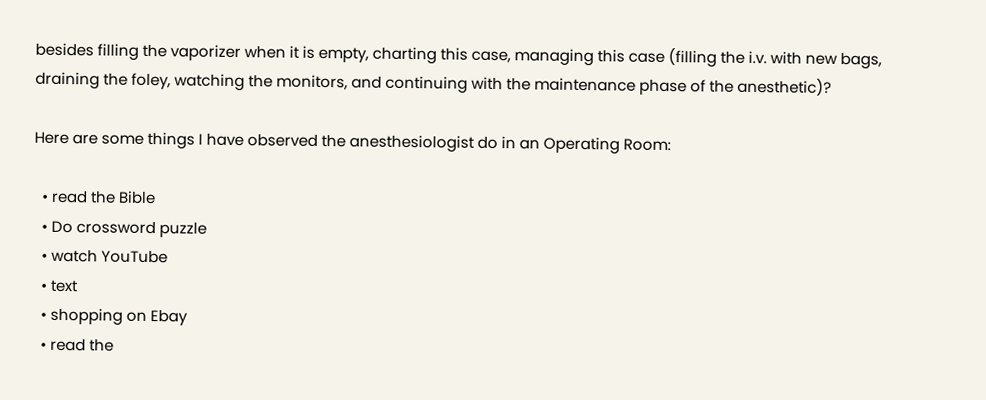besides filling the vaporizer when it is empty, charting this case, managing this case (filling the i.v. with new bags, draining the foley, watching the monitors, and continuing with the maintenance phase of the anesthetic)?

Here are some things I have observed the anesthesiologist do in an Operating Room:

  • read the Bible
  • Do crossword puzzle
  • watch YouTube
  • text
  • shopping on Ebay
  • read the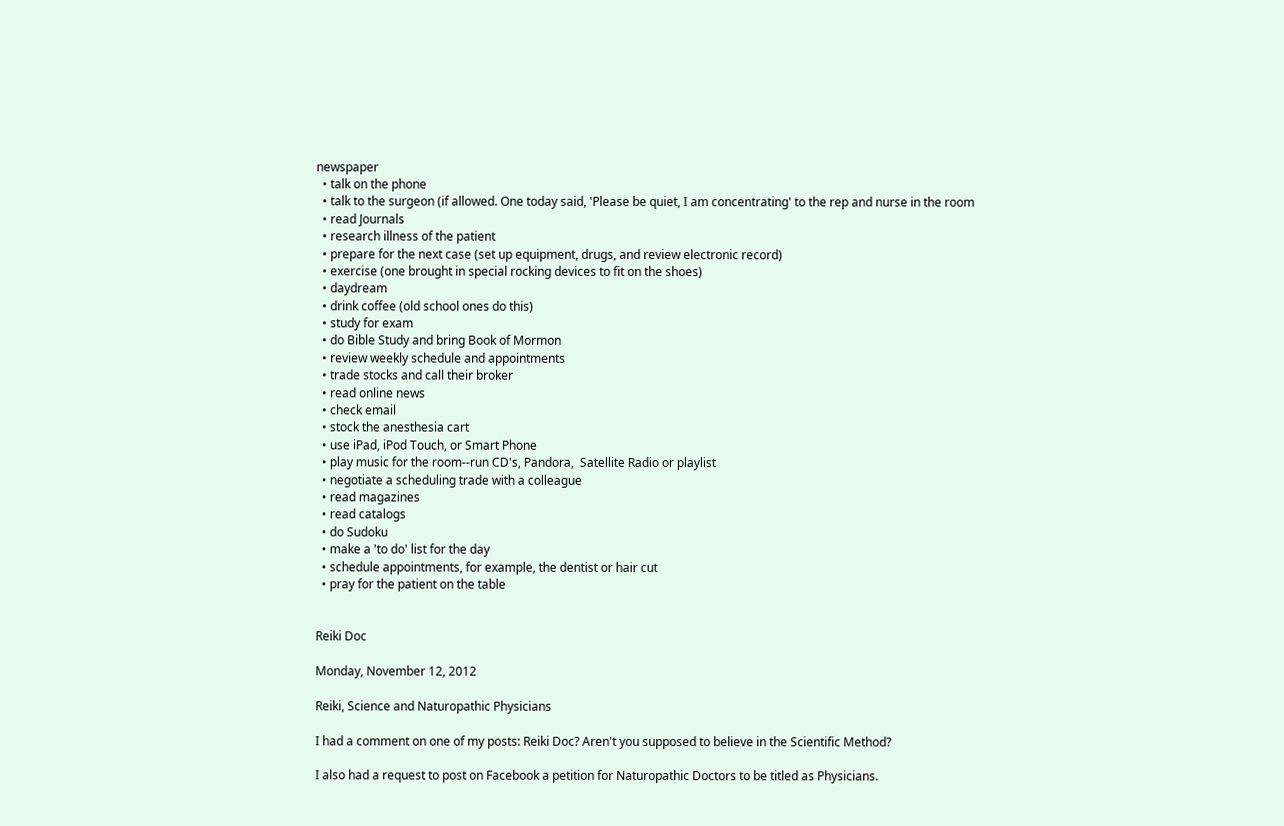newspaper
  • talk on the phone
  • talk to the surgeon (if allowed. One today said, 'Please be quiet, I am concentrating' to the rep and nurse in the room
  • read Journals
  • research illness of the patient
  • prepare for the next case (set up equipment, drugs, and review electronic record)
  • exercise (one brought in special rocking devices to fit on the shoes)
  • daydream
  • drink coffee (old school ones do this)
  • study for exam
  • do Bible Study and bring Book of Mormon
  • review weekly schedule and appointments
  • trade stocks and call their broker
  • read online news
  • check email
  • stock the anesthesia cart
  • use iPad, iPod Touch, or Smart Phone
  • play music for the room--run CD's, Pandora,  Satellite Radio or playlist
  • negotiate a scheduling trade with a colleague
  • read magazines
  • read catalogs
  • do Sudoku
  • make a 'to do' list for the day
  • schedule appointments, for example, the dentist or hair cut
  • pray for the patient on the table


Reiki Doc

Monday, November 12, 2012

Reiki, Science and Naturopathic Physicians

I had a comment on one of my posts: Reiki Doc? Aren't you supposed to believe in the Scientific Method?

I also had a request to post on Facebook a petition for Naturopathic Doctors to be titled as Physicians.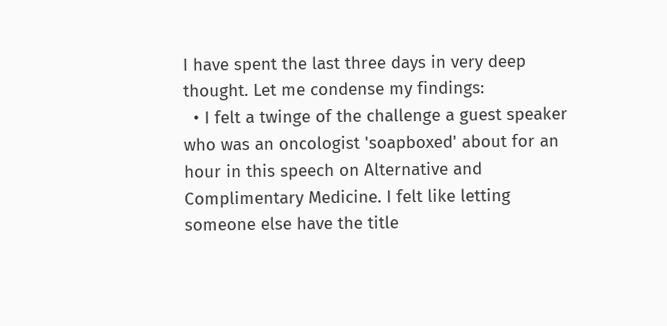I have spent the last three days in very deep thought. Let me condense my findings:
  • I felt a twinge of the challenge a guest speaker who was an oncologist 'soapboxed' about for an hour in this speech on Alternative and Complimentary Medicine. I felt like letting someone else have the title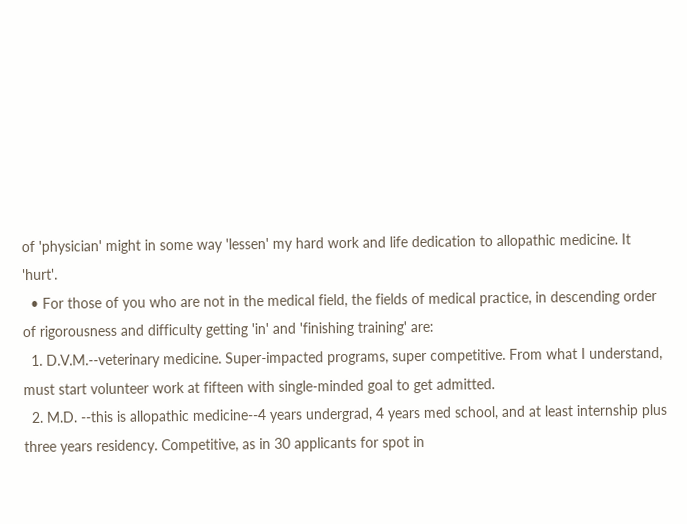of 'physician' might in some way 'lessen' my hard work and life dedication to allopathic medicine. It 'hurt'.
  • For those of you who are not in the medical field, the fields of medical practice, in descending order of rigorousness and difficulty getting 'in' and 'finishing training' are:
  1. D.V.M.--veterinary medicine. Super-impacted programs, super competitive. From what I understand, must start volunteer work at fifteen with single-minded goal to get admitted.
  2. M.D. --this is allopathic medicine--4 years undergrad, 4 years med school, and at least internship plus three years residency. Competitive, as in 30 applicants for spot in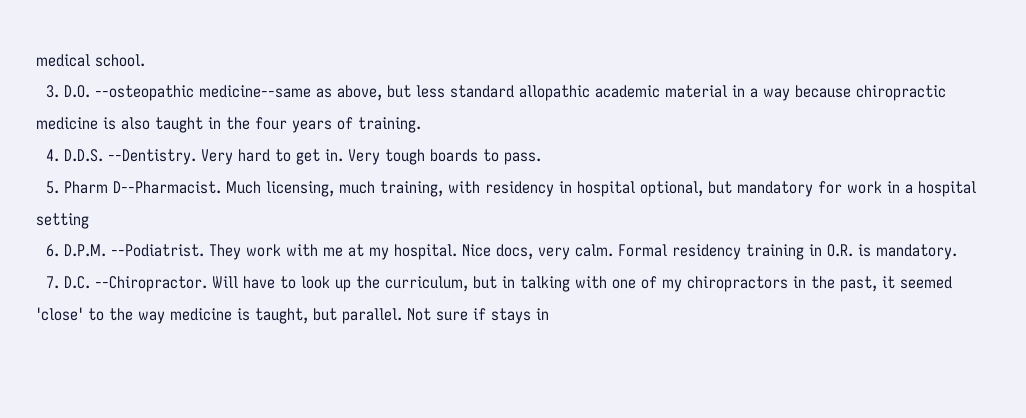medical school.
  3. D.O. --osteopathic medicine--same as above, but less standard allopathic academic material in a way because chiropractic medicine is also taught in the four years of training.
  4. D.D.S. --Dentistry. Very hard to get in. Very tough boards to pass.
  5. Pharm D--Pharmacist. Much licensing, much training, with residency in hospital optional, but mandatory for work in a hospital setting
  6. D.P.M. --Podiatrist. They work with me at my hospital. Nice docs, very calm. Formal residency training in O.R. is mandatory.
  7. D.C. --Chiropractor. Will have to look up the curriculum, but in talking with one of my chiropractors in the past, it seemed 'close' to the way medicine is taught, but parallel. Not sure if stays in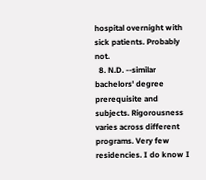hospital overnight with sick patients. Probably not.
  8. N.D. --similar bachelors' degree prerequisite and subjects. Rigorousness varies across different programs. Very few residencies. I do know I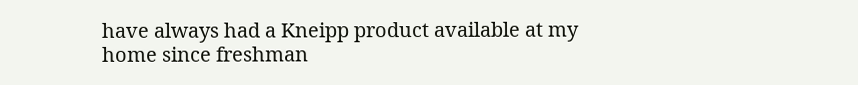have always had a Kneipp product available at my home since freshman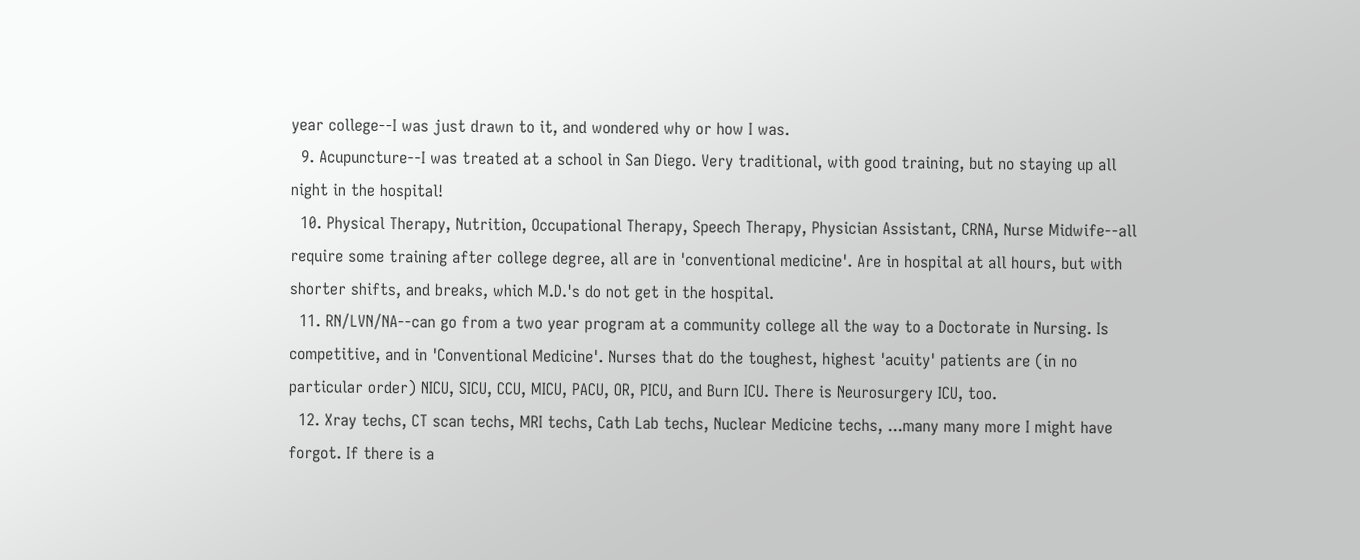year college--I was just drawn to it, and wondered why or how I was.
  9. Acupuncture--I was treated at a school in San Diego. Very traditional, with good training, but no staying up all night in the hospital!
  10. Physical Therapy, Nutrition, Occupational Therapy, Speech Therapy, Physician Assistant, CRNA, Nurse Midwife--all require some training after college degree, all are in 'conventional medicine'. Are in hospital at all hours, but with shorter shifts, and breaks, which M.D.'s do not get in the hospital.
  11. RN/LVN/NA--can go from a two year program at a community college all the way to a Doctorate in Nursing. Is competitive, and in 'Conventional Medicine'. Nurses that do the toughest, highest 'acuity' patients are (in no particular order) NICU, SICU, CCU, MICU, PACU, OR, PICU, and Burn ICU. There is Neurosurgery ICU, too.
  12. Xray techs, CT scan techs, MRI techs, Cath Lab techs, Nuclear Medicine techs, ...many many more I might have forgot. If there is a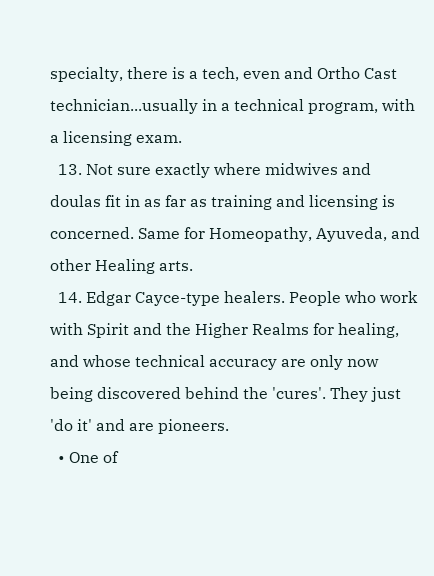specialty, there is a tech, even and Ortho Cast technician...usually in a technical program, with a licensing exam.
  13. Not sure exactly where midwives and doulas fit in as far as training and licensing is concerned. Same for Homeopathy, Ayuveda, and other Healing arts.
  14. Edgar Cayce-type healers. People who work with Spirit and the Higher Realms for healing, and whose technical accuracy are only now being discovered behind the 'cures'. They just 'do it' and are pioneers.
  • One of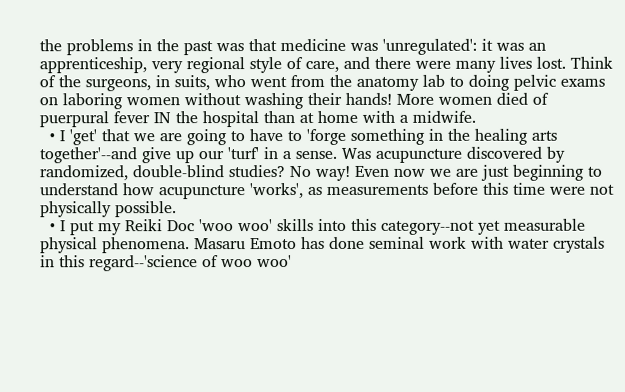the problems in the past was that medicine was 'unregulated': it was an apprenticeship, very regional style of care, and there were many lives lost. Think of the surgeons, in suits, who went from the anatomy lab to doing pelvic exams on laboring women without washing their hands! More women died of puerpural fever IN the hospital than at home with a midwife.
  • I 'get' that we are going to have to 'forge something in the healing arts together'--and give up our 'turf' in a sense. Was acupuncture discovered by randomized, double-blind studies? No way! Even now we are just beginning to understand how acupuncture 'works', as measurements before this time were not physically possible.
  • I put my Reiki Doc 'woo woo' skills into this category--not yet measurable physical phenomena. Masaru Emoto has done seminal work with water crystals in this regard--'science of woo woo'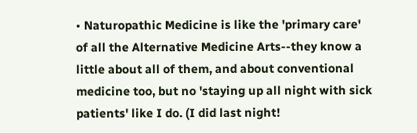• Naturopathic Medicine is like the 'primary care' of all the Alternative Medicine Arts--they know a little about all of them, and about conventional medicine too, but no 'staying up all night with sick patients' like I do. (I did last night!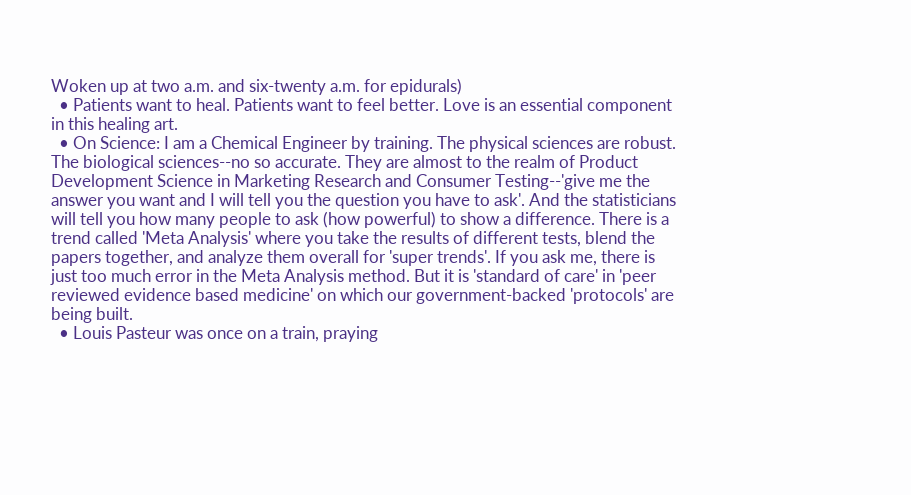Woken up at two a.m. and six-twenty a.m. for epidurals)
  • Patients want to heal. Patients want to feel better. Love is an essential component in this healing art.
  • On Science: I am a Chemical Engineer by training. The physical sciences are robust. The biological sciences--no so accurate. They are almost to the realm of Product Development Science in Marketing Research and Consumer Testing--'give me the answer you want and I will tell you the question you have to ask'. And the statisticians will tell you how many people to ask (how powerful) to show a difference. There is a trend called 'Meta Analysis' where you take the results of different tests, blend the papers together, and analyze them overall for 'super trends'. If you ask me, there is just too much error in the Meta Analysis method. But it is 'standard of care' in 'peer reviewed evidence based medicine' on which our government-backed 'protocols' are being built.
  • Louis Pasteur was once on a train, praying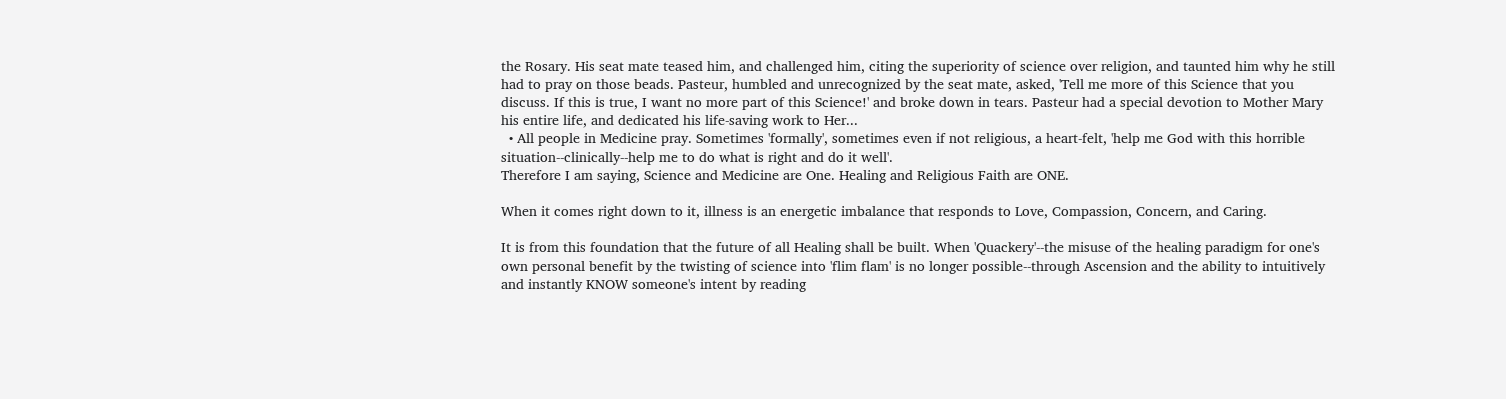the Rosary. His seat mate teased him, and challenged him, citing the superiority of science over religion, and taunted him why he still had to pray on those beads. Pasteur, humbled and unrecognized by the seat mate, asked, 'Tell me more of this Science that you discuss. If this is true, I want no more part of this Science!' and broke down in tears. Pasteur had a special devotion to Mother Mary his entire life, and dedicated his life-saving work to Her...
  • All people in Medicine pray. Sometimes 'formally', sometimes even if not religious, a heart-felt, 'help me God with this horrible situation--clinically--help me to do what is right and do it well'.
Therefore I am saying, Science and Medicine are One. Healing and Religious Faith are ONE.

When it comes right down to it, illness is an energetic imbalance that responds to Love, Compassion, Concern, and Caring.

It is from this foundation that the future of all Healing shall be built. When 'Quackery'--the misuse of the healing paradigm for one's own personal benefit by the twisting of science into 'flim flam' is no longer possible--through Ascension and the ability to intuitively and instantly KNOW someone's intent by reading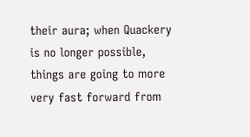their aura; when Quackery is no longer possible, things are going to more very fast forward from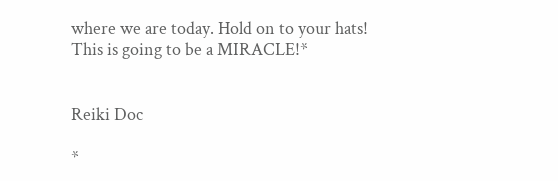where we are today. Hold on to your hats! This is going to be a MIRACLE!*


Reiki Doc

*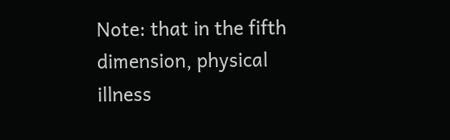Note: that in the fifth dimension, physical illness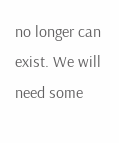no longer can exist. We will need some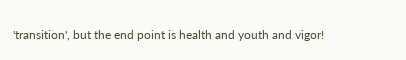'transition', but the end point is health and youth and vigor!